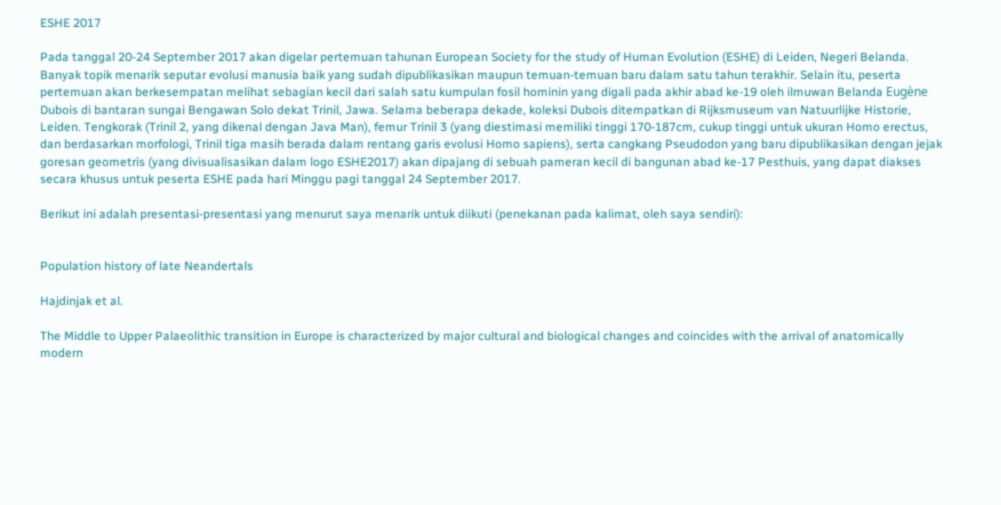ESHE 2017

Pada tanggal 20-24 September 2017 akan digelar pertemuan tahunan European Society for the study of Human Evolution (ESHE) di Leiden, Negeri Belanda. Banyak topik menarik seputar evolusi manusia baik yang sudah dipublikasikan maupun temuan-temuan baru dalam satu tahun terakhir. Selain itu, peserta pertemuan akan berkesempatan melihat sebagian kecil dari salah satu kumpulan fosil hominin yang digali pada akhir abad ke-19 oleh ilmuwan Belanda Eugène Dubois di bantaran sungai Bengawan Solo dekat Trinil, Jawa. Selama beberapa dekade, koleksi Dubois ditempatkan di Rijksmuseum van Natuurlijke Historie, Leiden. Tengkorak (Trinil 2, yang dikenal dengan Java Man), femur Trinil 3 (yang diestimasi memiliki tinggi 170-187cm, cukup tinggi untuk ukuran Homo erectus, dan berdasarkan morfologi, Trinil tiga masih berada dalam rentang garis evolusi Homo sapiens), serta cangkang Pseudodon yang baru dipublikasikan dengan jejak goresan geometris (yang divisualisasikan dalam logo ESHE2017) akan dipajang di sebuah pameran kecil di bangunan abad ke-17 Pesthuis, yang dapat diakses secara khusus untuk peserta ESHE pada hari Minggu pagi tanggal 24 September 2017.

Berikut ini adalah presentasi-presentasi yang menurut saya menarik untuk diikuti (penekanan pada kalimat, oleh saya sendiri):


Population history of late Neandertals

Hajdinjak et al.

The Middle to Upper Palaeolithic transition in Europe is characterized by major cultural and biological changes and coincides with the arrival of anatomically modern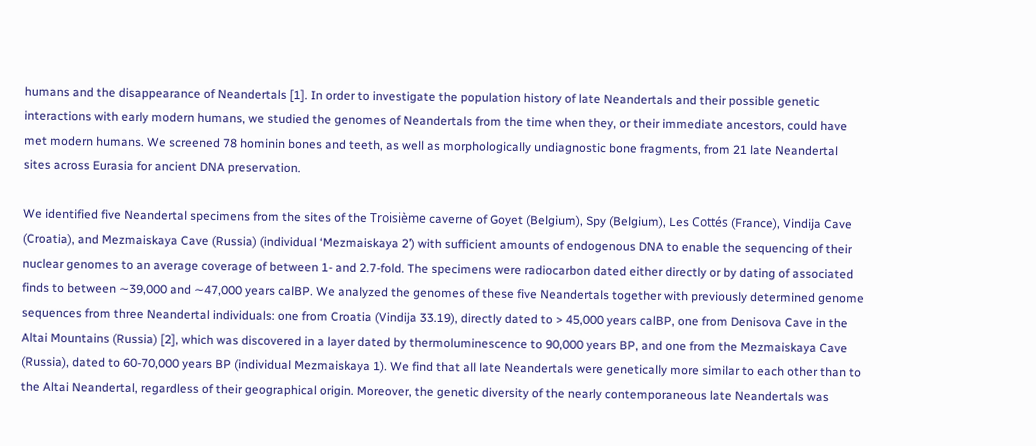humans and the disappearance of Neandertals [1]. In order to investigate the population history of late Neandertals and their possible genetic interactions with early modern humans, we studied the genomes of Neandertals from the time when they, or their immediate ancestors, could have met modern humans. We screened 78 hominin bones and teeth, as well as morphologically undiagnostic bone fragments, from 21 late Neandertal sites across Eurasia for ancient DNA preservation.

We identified five Neandertal specimens from the sites of the Troisième caverne of Goyet (Belgium), Spy (Belgium), Les Cottés (France), Vindija Cave (Croatia), and Mezmaiskaya Cave (Russia) (individual ‘Mezmaiskaya 2’) with sufficient amounts of endogenous DNA to enable the sequencing of their nuclear genomes to an average coverage of between 1- and 2.7-fold. The specimens were radiocarbon dated either directly or by dating of associated finds to between ∼39,000 and ∼47,000 years calBP. We analyzed the genomes of these five Neandertals together with previously determined genome sequences from three Neandertal individuals: one from Croatia (Vindija 33.19), directly dated to > 45,000 years calBP, one from Denisova Cave in the Altai Mountains (Russia) [2], which was discovered in a layer dated by thermoluminescence to 90,000 years BP, and one from the Mezmaiskaya Cave (Russia), dated to 60-70,000 years BP (individual Mezmaiskaya 1). We find that all late Neandertals were genetically more similar to each other than to the Altai Neandertal, regardless of their geographical origin. Moreover, the genetic diversity of the nearly contemporaneous late Neandertals was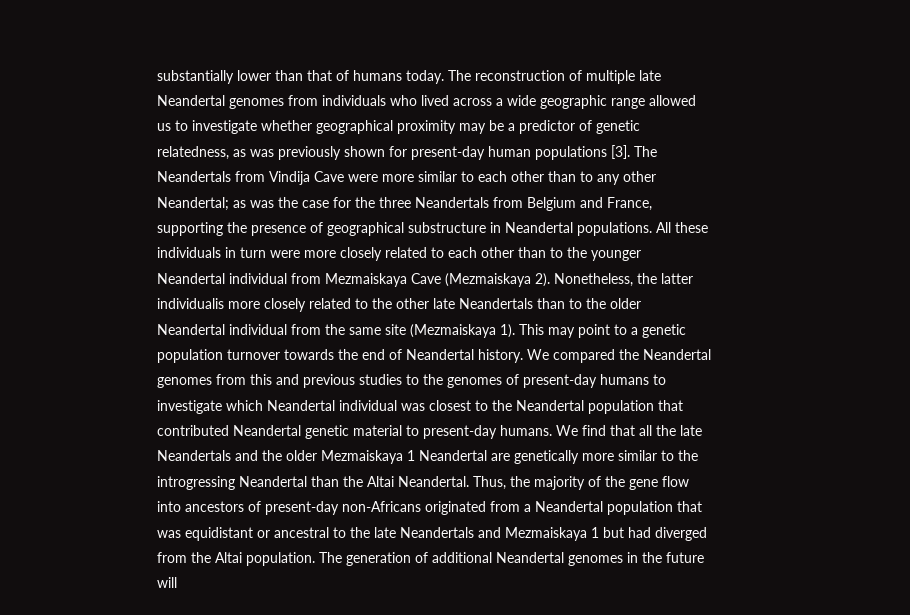substantially lower than that of humans today. The reconstruction of multiple late Neandertal genomes from individuals who lived across a wide geographic range allowed us to investigate whether geographical proximity may be a predictor of genetic relatedness, as was previously shown for present-day human populations [3]. The Neandertals from Vindija Cave were more similar to each other than to any other Neandertal; as was the case for the three Neandertals from Belgium and France, supporting the presence of geographical substructure in Neandertal populations. All these individuals in turn were more closely related to each other than to the younger Neandertal individual from Mezmaiskaya Cave (Mezmaiskaya 2). Nonetheless, the latter individualis more closely related to the other late Neandertals than to the older Neandertal individual from the same site (Mezmaiskaya 1). This may point to a genetic population turnover towards the end of Neandertal history. We compared the Neandertal genomes from this and previous studies to the genomes of present-day humans to investigate which Neandertal individual was closest to the Neandertal population that contributed Neandertal genetic material to present-day humans. We find that all the late Neandertals and the older Mezmaiskaya 1 Neandertal are genetically more similar to the introgressing Neandertal than the Altai Neandertal. Thus, the majority of the gene flow into ancestors of present-day non-Africans originated from a Neandertal population that was equidistant or ancestral to the late Neandertals and Mezmaiskaya 1 but had diverged from the Altai population. The generation of additional Neandertal genomes in the future will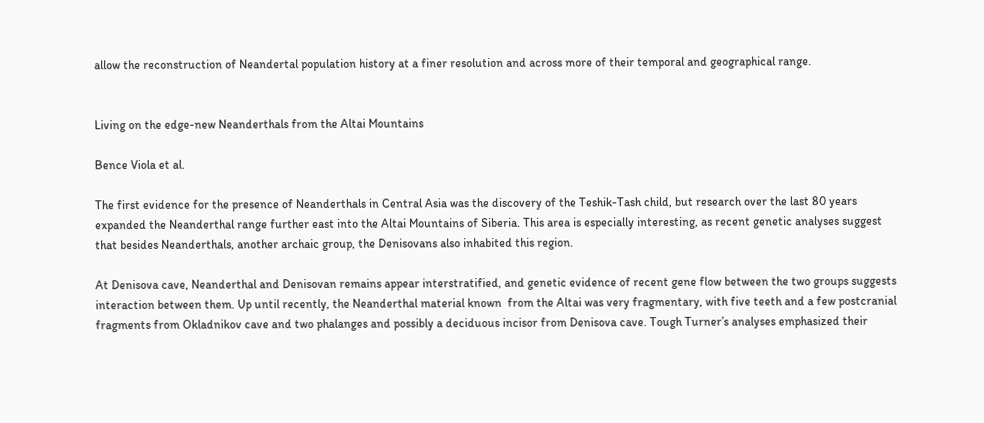allow the reconstruction of Neandertal population history at a finer resolution and across more of their temporal and geographical range.


Living on the edge-new Neanderthals from the Altai Mountains

Bence Viola et al.

The first evidence for the presence of Neanderthals in Central Asia was the discovery of the Teshik-Tash child, but research over the last 80 years expanded the Neanderthal range further east into the Altai Mountains of Siberia. This area is especially interesting, as recent genetic analyses suggest that besides Neanderthals, another archaic group, the Denisovans also inhabited this region.

At Denisova cave, Neanderthal and Denisovan remains appear interstratified, and genetic evidence of recent gene flow between the two groups suggests interaction between them. Up until recently, the Neanderthal material known  from the Altai was very fragmentary, with five teeth and a few postcranial fragments from Okladnikov cave and two phalanges and possibly a deciduous incisor from Denisova cave. Tough Turner’s analyses emphasized their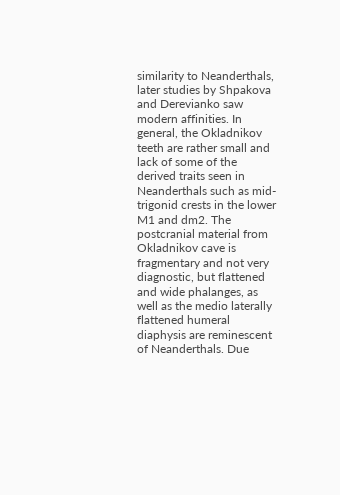similarity to Neanderthals, later studies by Shpakova and Derevianko saw modern affinities. In general, the Okladnikov teeth are rather small and lack of some of the derived traits seen in Neanderthals such as mid-trigonid crests in the lower M1 and dm2. The postcranial material from Okladnikov cave is fragmentary and not very diagnostic, but flattened and wide phalanges, as well as the medio laterally flattened humeral diaphysis are reminescent of Neanderthals. Due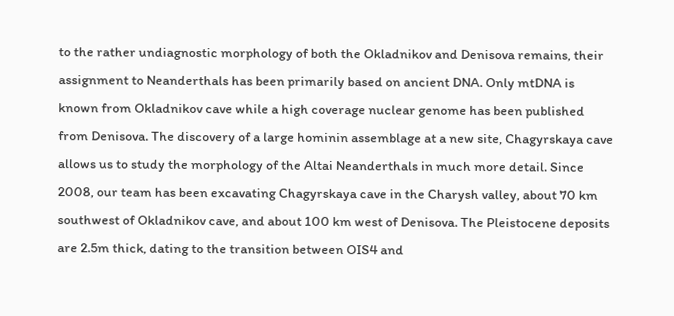to the rather undiagnostic morphology of both the Okladnikov and Denisova remains, their assignment to Neanderthals has been primarily based on ancient DNA. Only mtDNA is known from Okladnikov cave while a high coverage nuclear genome has been published from Denisova. The discovery of a large hominin assemblage at a new site, Chagyrskaya cave allows us to study the morphology of the Altai Neanderthals in much more detail. Since 2008, our team has been excavating Chagyrskaya cave in the Charysh valley, about 70 km southwest of Okladnikov cave, and about 100 km west of Denisova. The Pleistocene deposits are 2.5m thick, dating to the transition between OIS4 and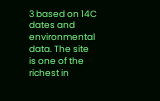3 based on 14C dates and environmental data. The site is one of the richest in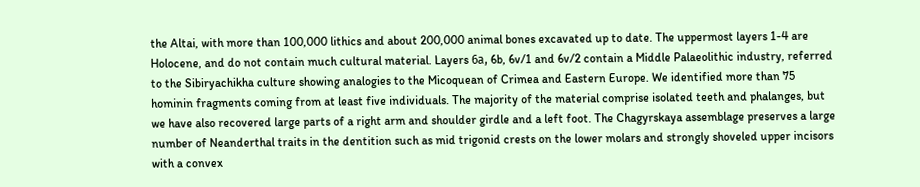the Altai, with more than 100,000 lithics and about 200,000 animal bones excavated up to date. The uppermost layers 1-4 are Holocene, and do not contain much cultural material. Layers 6а, 6b, 6v/1 and 6v/2 contain a Middle Palaeolithic industry, referred to the Sibiryachikha culture showing analogies to the Micoquean of Crimea and Eastern Europe. We identified more than 75 hominin fragments coming from at least five individuals. The majority of the material comprise isolated teeth and phalanges, but we have also recovered large parts of a right arm and shoulder girdle and a left foot. The Chagyrskaya assemblage preserves a large number of Neanderthal traits in the dentition such as mid trigonid crests on the lower molars and strongly shoveled upper incisors with a convex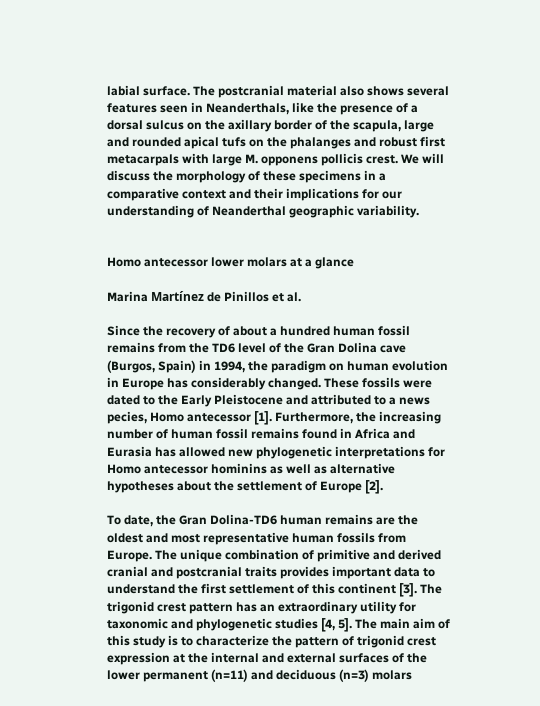labial surface. The postcranial material also shows several features seen in Neanderthals, like the presence of a dorsal sulcus on the axillary border of the scapula, large and rounded apical tufs on the phalanges and robust first metacarpals with large M. opponens pollicis crest. We will discuss the morphology of these specimens in a comparative context and their implications for our understanding of Neanderthal geographic variability.


Homo antecessor lower molars at a glance

Marina Martínez de Pinillos et al.

Since the recovery of about a hundred human fossil remains from the TD6 level of the Gran Dolina cave (Burgos, Spain) in 1994, the paradigm on human evolution in Europe has considerably changed. These fossils were dated to the Early Pleistocene and attributed to a news pecies, Homo antecessor [1]. Furthermore, the increasing number of human fossil remains found in Africa and Eurasia has allowed new phylogenetic interpretations for Homo antecessor hominins as well as alternative hypotheses about the settlement of Europe [2].

To date, the Gran Dolina-TD6 human remains are the oldest and most representative human fossils from Europe. The unique combination of primitive and derived cranial and postcranial traits provides important data to understand the first settlement of this continent [3]. The trigonid crest pattern has an extraordinary utility for taxonomic and phylogenetic studies [4, 5]. The main aim of this study is to characterize the pattern of trigonid crest expression at the internal and external surfaces of the lower permanent (n=11) and deciduous (n=3) molars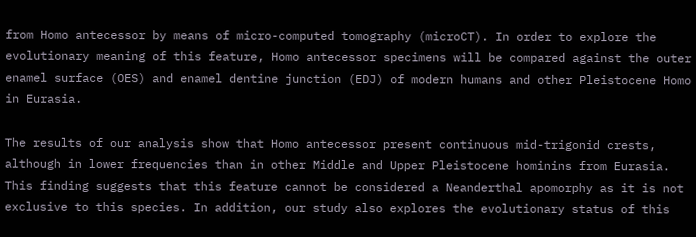from Homo antecessor by means of micro-computed tomography (microCT). In order to explore the evolutionary meaning of this feature, Homo antecessor specimens will be compared against the outer enamel surface (OES) and enamel dentine junction (EDJ) of modern humans and other Pleistocene Homo in Eurasia.

The results of our analysis show that Homo antecessor present continuous mid-trigonid crests, although in lower frequencies than in other Middle and Upper Pleistocene hominins from Eurasia. This finding suggests that this feature cannot be considered a Neanderthal apomorphy as it is not exclusive to this species. In addition, our study also explores the evolutionary status of this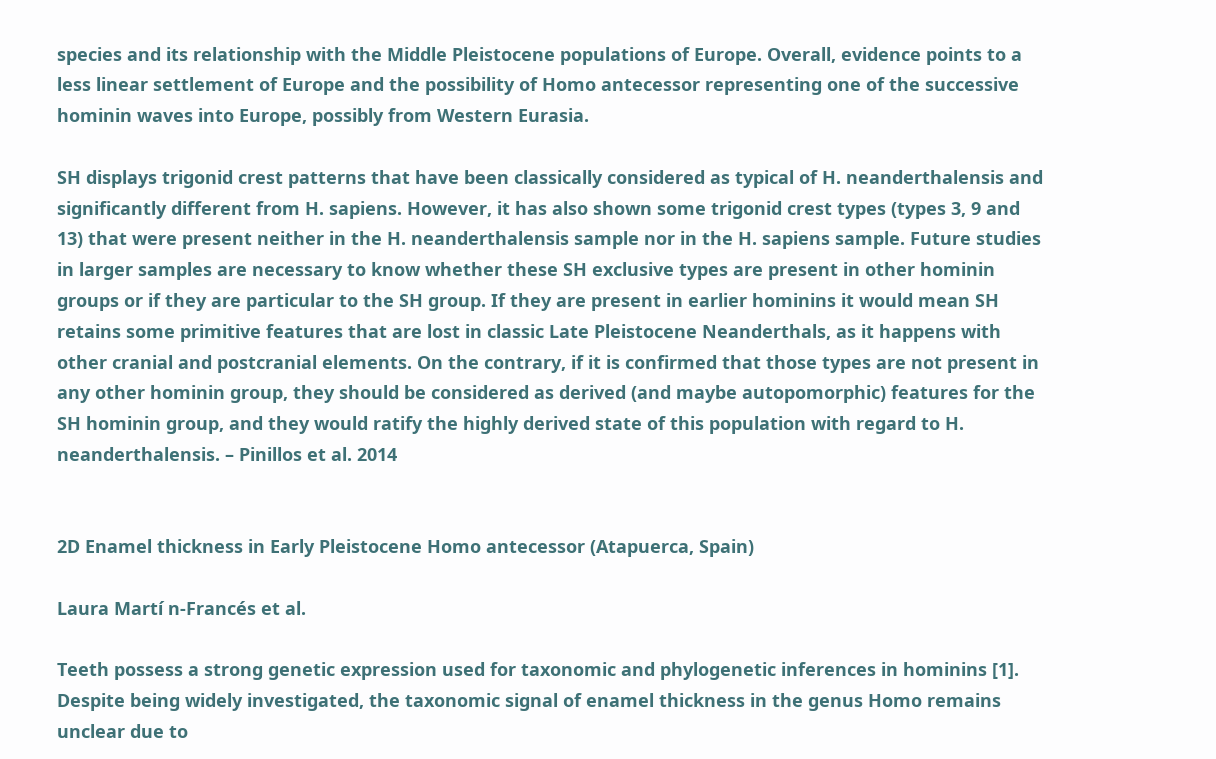species and its relationship with the Middle Pleistocene populations of Europe. Overall, evidence points to a less linear settlement of Europe and the possibility of Homo antecessor representing one of the successive hominin waves into Europe, possibly from Western Eurasia.

SH displays trigonid crest patterns that have been classically considered as typical of H. neanderthalensis and significantly different from H. sapiens. However, it has also shown some trigonid crest types (types 3, 9 and 13) that were present neither in the H. neanderthalensis sample nor in the H. sapiens sample. Future studies in larger samples are necessary to know whether these SH exclusive types are present in other hominin groups or if they are particular to the SH group. If they are present in earlier hominins it would mean SH retains some primitive features that are lost in classic Late Pleistocene Neanderthals, as it happens with other cranial and postcranial elements. On the contrary, if it is confirmed that those types are not present in any other hominin group, they should be considered as derived (and maybe autopomorphic) features for the SH hominin group, and they would ratify the highly derived state of this population with regard to H. neanderthalensis. – Pinillos et al. 2014


2D Enamel thickness in Early Pleistocene Homo antecessor (Atapuerca, Spain)

Laura Martí n-Francés et al.

Teeth possess a strong genetic expression used for taxonomic and phylogenetic inferences in hominins [1]. Despite being widely investigated, the taxonomic signal of enamel thickness in the genus Homo remains unclear due to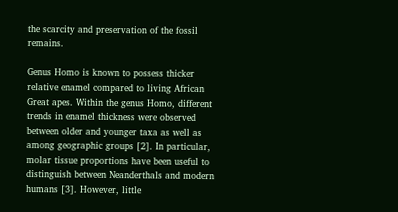the scarcity and preservation of the fossil remains.

Genus Homo is known to possess thicker relative enamel compared to living African Great apes. Within the genus Homo, different trends in enamel thickness were observed between older and younger taxa as well as among geographic groups [2]. In particular, molar tissue proportions have been useful to distinguish between Neanderthals and modern humans [3]. However, little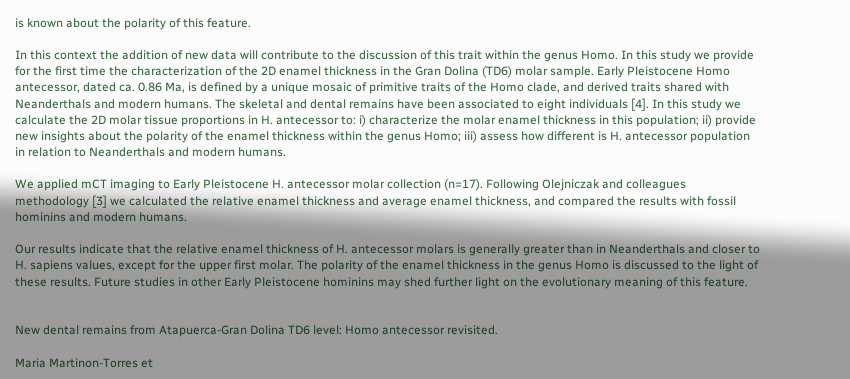is known about the polarity of this feature.

In this context the addition of new data will contribute to the discussion of this trait within the genus Homo. In this study we provide for the first time the characterization of the 2D enamel thickness in the Gran Dolina (TD6) molar sample. Early Pleistocene Homo antecessor, dated ca. 0.86 Ma, is defined by a unique mosaic of primitive traits of the Homo clade, and derived traits shared with Neanderthals and modern humans. The skeletal and dental remains have been associated to eight individuals [4]. In this study we calculate the 2D molar tissue proportions in H. antecessor to: i) characterize the molar enamel thickness in this population; ii) provide new insights about the polarity of the enamel thickness within the genus Homo; iii) assess how different is H. antecessor population in relation to Neanderthals and modern humans.

We applied mCT imaging to Early Pleistocene H. antecessor molar collection (n=17). Following Olejniczak and colleagues methodology [3] we calculated the relative enamel thickness and average enamel thickness, and compared the results with fossil hominins and modern humans.

Our results indicate that the relative enamel thickness of H. antecessor molars is generally greater than in Neanderthals and closer to H. sapiens values, except for the upper first molar. The polarity of the enamel thickness in the genus Homo is discussed to the light of these results. Future studies in other Early Pleistocene hominins may shed further light on the evolutionary meaning of this feature.


New dental remains from Atapuerca-Gran Dolina TD6 level: Homo antecessor revisited.

Maria Martinon-Torres et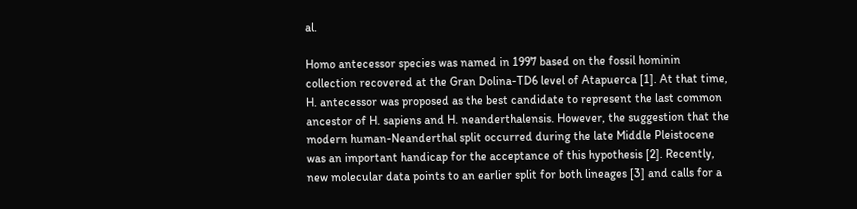al.

Homo antecessor species was named in 1997 based on the fossil hominin collection recovered at the Gran Dolina-TD6 level of Atapuerca [1]. At that time, H. antecessor was proposed as the best candidate to represent the last common ancestor of H. sapiens and H. neanderthalensis. However, the suggestion that the modern human-Neanderthal split occurred during the late Middle Pleistocene was an important handicap for the acceptance of this hypothesis [2]. Recently, new molecular data points to an earlier split for both lineages [3] and calls for a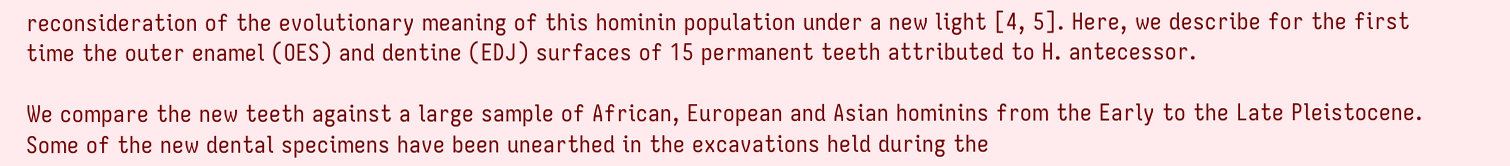reconsideration of the evolutionary meaning of this hominin population under a new light [4, 5]. Here, we describe for the first time the outer enamel (OES) and dentine (EDJ) surfaces of 15 permanent teeth attributed to H. antecessor.

We compare the new teeth against a large sample of African, European and Asian hominins from the Early to the Late Pleistocene. Some of the new dental specimens have been unearthed in the excavations held during the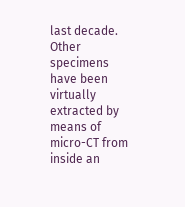last decade. Other specimens have been virtually extracted by means of micro-CT from inside an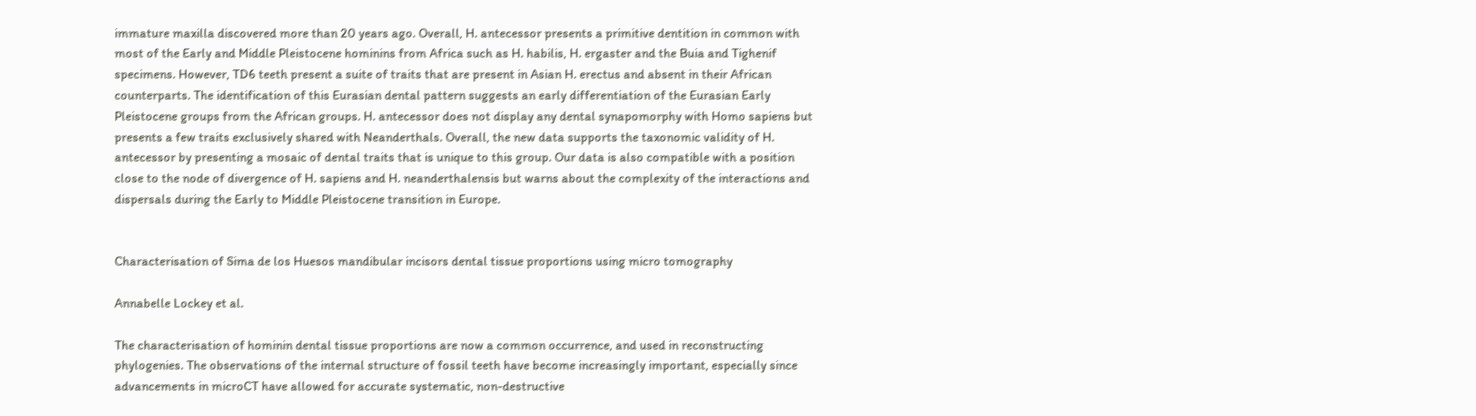immature maxilla discovered more than 20 years ago. Overall, H. antecessor presents a primitive dentition in common with most of the Early and Middle Pleistocene hominins from Africa such as H. habilis, H. ergaster and the Buia and Tighenif specimens. However, TD6 teeth present a suite of traits that are present in Asian H. erectus and absent in their African counterparts. The identification of this Eurasian dental pattern suggests an early differentiation of the Eurasian Early Pleistocene groups from the African groups. H. antecessor does not display any dental synapomorphy with Homo sapiens but presents a few traits exclusively shared with Neanderthals. Overall, the new data supports the taxonomic validity of H. antecessor by presenting a mosaic of dental traits that is unique to this group. Our data is also compatible with a position close to the node of divergence of H. sapiens and H. neanderthalensis but warns about the complexity of the interactions and dispersals during the Early to Middle Pleistocene transition in Europe.


Characterisation of Sima de los Huesos mandibular incisors dental tissue proportions using micro tomography

Annabelle Lockey et al.

The characterisation of hominin dental tissue proportions are now a common occurrence, and used in reconstructing phylogenies. The observations of the internal structure of fossil teeth have become increasingly important, especially since advancements in microCT have allowed for accurate systematic, non-destructive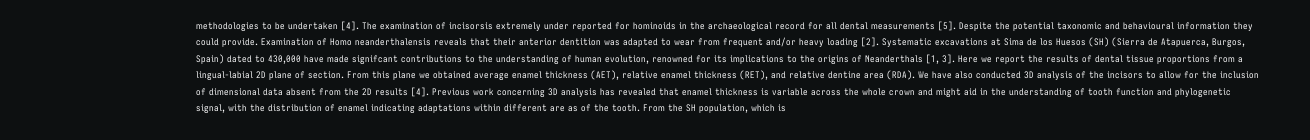methodologies to be undertaken [4]. The examination of incisorsis extremely under reported for hominoids in the archaeological record for all dental measurements [5]. Despite the potential taxonomic and behavioural information they could provide. Examination of Homo neanderthalensis reveals that their anterior dentition was adapted to wear from frequent and/or heavy loading [2]. Systematic excavations at Sima de los Huesos (SH) (Sierra de Atapuerca, Burgos, Spain) dated to 430,000 have made signifcant contributions to the understanding of human evolution, renowned for its implications to the origins of Neanderthals [1, 3]. Here we report the results of dental tissue proportions from a lingual-labial 2D plane of section. From this plane we obtained average enamel thickness (AET), relative enamel thickness (RET), and relative dentine area (RDA). We have also conducted 3D analysis of the incisors to allow for the inclusion of dimensional data absent from the 2D results [4]. Previous work concerning 3D analysis has revealed that enamel thickness is variable across the whole crown and might aid in the understanding of tooth function and phylogenetic signal, with the distribution of enamel indicating adaptations within different are as of the tooth. From the SH population, which is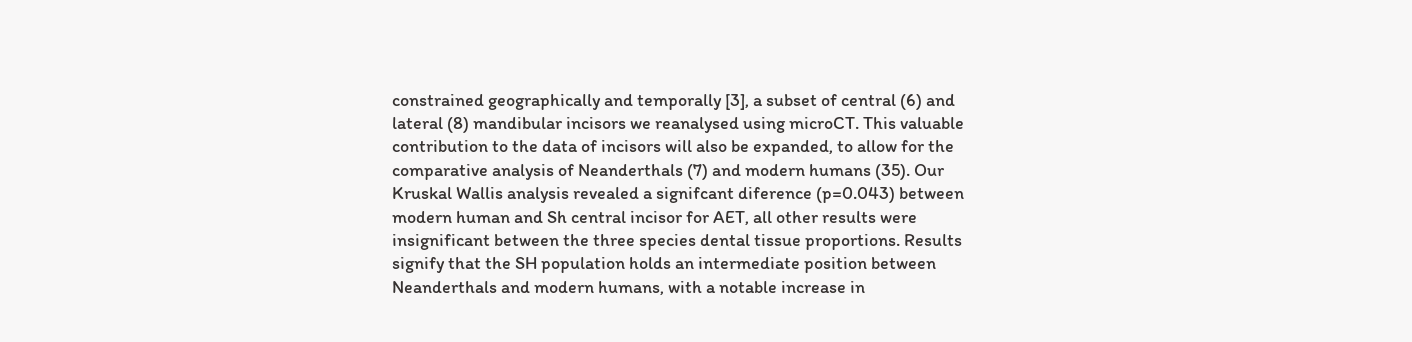constrained geographically and temporally [3], a subset of central (6) and lateral (8) mandibular incisors we reanalysed using microCT. This valuable contribution to the data of incisors will also be expanded, to allow for the comparative analysis of Neanderthals (7) and modern humans (35). Our Kruskal Wallis analysis revealed a signifcant diference (p=0.043) between modern human and Sh central incisor for AET, all other results were insignificant between the three species dental tissue proportions. Results signify that the SH population holds an intermediate position between Neanderthals and modern humans, with a notable increase in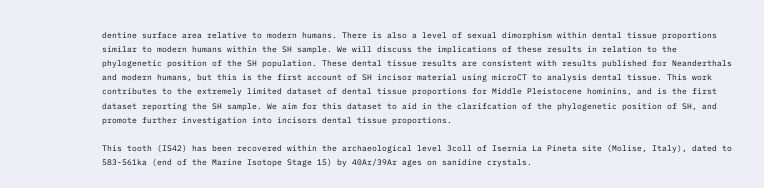dentine surface area relative to modern humans. There is also a level of sexual dimorphism within dental tissue proportions similar to modern humans within the SH sample. We will discuss the implications of these results in relation to the phylogenetic position of the SH population. These dental tissue results are consistent with results published for Neanderthals and modern humans, but this is the first account of SH incisor material using microCT to analysis dental tissue. This work contributes to the extremely limited dataset of dental tissue proportions for Middle Pleistocene hominins, and is the first dataset reporting the SH sample. We aim for this dataset to aid in the clarifcation of the phylogenetic position of SH, and promote further investigation into incisors dental tissue proportions.

This tooth (IS42) has been recovered within the archaeological level 3coll of Isernia La Pineta site (Molise, Italy), dated to 583-561ka (end of the Marine Isotope Stage 15) by 40Ar/39Ar ages on sanidine crystals.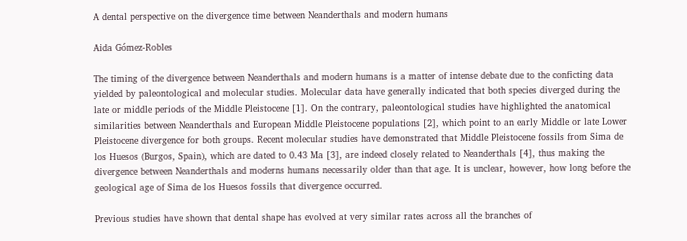A dental perspective on the divergence time between Neanderthals and modern humans

Aida Gómez-Robles

The timing of the divergence between Neanderthals and modern humans is a matter of intense debate due to the conficting data yielded by paleontological and molecular studies. Molecular data have generally indicated that both species diverged during the late or middle periods of the Middle Pleistocene [1]. On the contrary, paleontological studies have highlighted the anatomical similarities between Neanderthals and European Middle Pleistocene populations [2], which point to an early Middle or late Lower Pleistocene divergence for both groups. Recent molecular studies have demonstrated that Middle Pleistocene fossils from Sima de los Huesos (Burgos, Spain), which are dated to 0.43 Ma [3], are indeed closely related to Neanderthals [4], thus making the divergence between Neanderthals and moderns humans necessarily older than that age. It is unclear, however, how long before the geological age of Sima de los Huesos fossils that divergence occurred.

Previous studies have shown that dental shape has evolved at very similar rates across all the branches of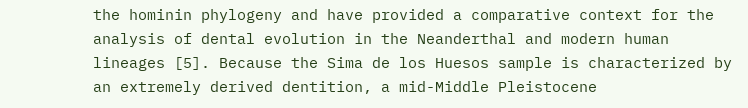the hominin phylogeny and have provided a comparative context for the analysis of dental evolution in the Neanderthal and modern human lineages [5]. Because the Sima de los Huesos sample is characterized by an extremely derived dentition, a mid-Middle Pleistocene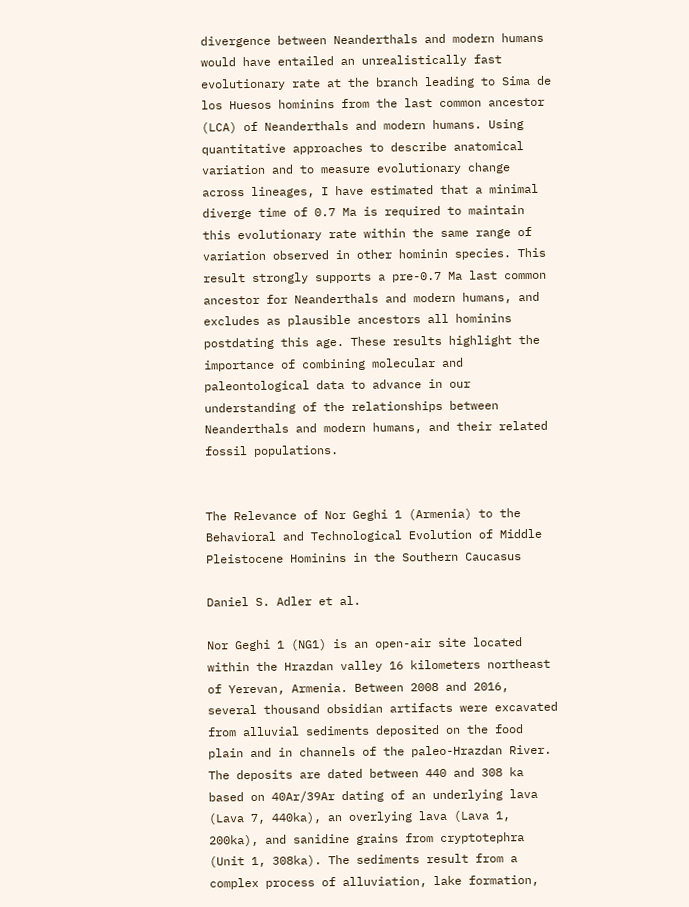divergence between Neanderthals and modern humans would have entailed an unrealistically fast evolutionary rate at the branch leading to Sima de los Huesos hominins from the last common ancestor (LCA) of Neanderthals and modern humans. Using quantitative approaches to describe anatomical variation and to measure evolutionary change across lineages, I have estimated that a minimal diverge time of 0.7 Ma is required to maintain this evolutionary rate within the same range of variation observed in other hominin species. This result strongly supports a pre-0.7 Ma last common ancestor for Neanderthals and modern humans, and excludes as plausible ancestors all hominins postdating this age. These results highlight the importance of combining molecular and paleontological data to advance in our understanding of the relationships between Neanderthals and modern humans, and their related fossil populations.


The Relevance of Nor Geghi 1 (Armenia) to the Behavioral and Technological Evolution of Middle Pleistocene Hominins in the Southern Caucasus

Daniel S. Adler et al.

Nor Geghi 1 (NG1) is an open-air site located within the Hrazdan valley 16 kilometers northeast of Yerevan, Armenia. Between 2008 and 2016, several thousand obsidian artifacts were excavated from alluvial sediments deposited on the food plain and in channels of the paleo-Hrazdan River. The deposits are dated between 440 and 308 ka based on 40Ar/39Ar dating of an underlying lava (Lava 7, 440ka), an overlying lava (Lava 1, 200ka), and sanidine grains from cryptotephra (Unit 1, 308ka). The sediments result from a complex process of alluviation, lake formation,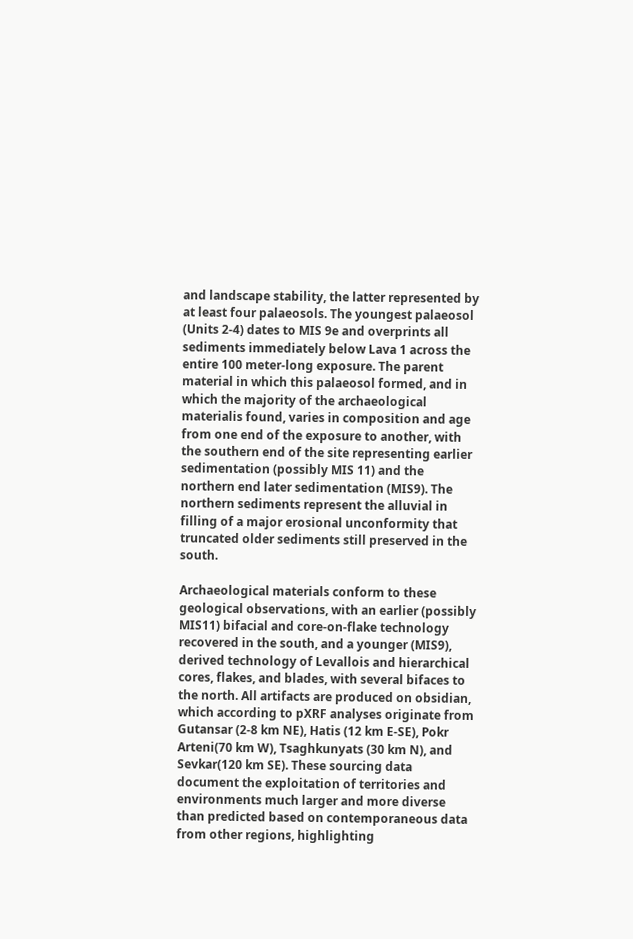and landscape stability, the latter represented by at least four palaeosols. The youngest palaeosol (Units 2-4) dates to MIS 9e and overprints all sediments immediately below Lava 1 across the entire 100 meter-long exposure. The parent material in which this palaeosol formed, and in which the majority of the archaeological materialis found, varies in composition and age from one end of the exposure to another, with the southern end of the site representing earlier sedimentation (possibly MIS 11) and the northern end later sedimentation (MIS9). The northern sediments represent the alluvial in filling of a major erosional unconformity that truncated older sediments still preserved in the south.

Archaeological materials conform to these geological observations, with an earlier (possibly MIS11) bifacial and core-on-flake technology recovered in the south, and a younger (MIS9), derived technology of Levallois and hierarchical cores, flakes, and blades, with several bifaces to the north. All artifacts are produced on obsidian, which according to pXRF analyses originate from Gutansar (2-8 km NE), Hatis (12 km E-SE), Pokr Arteni(70 km W), Tsaghkunyats (30 km N), and Sevkar(120 km SE). These sourcing data document the exploitation of territories and environments much larger and more diverse than predicted based on contemporaneous data from other regions, highlighting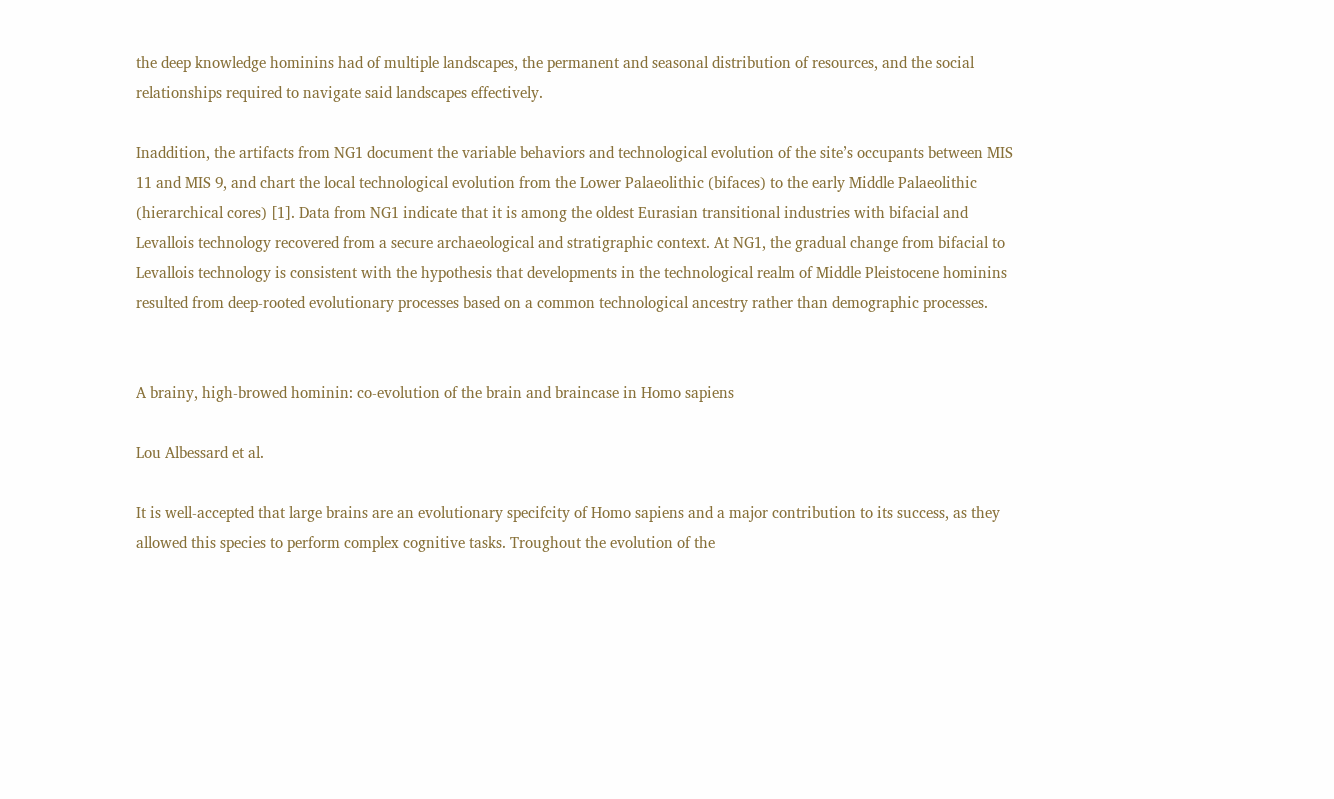the deep knowledge hominins had of multiple landscapes, the permanent and seasonal distribution of resources, and the social relationships required to navigate said landscapes effectively.

Inaddition, the artifacts from NG1 document the variable behaviors and technological evolution of the site’s occupants between MIS 11 and MIS 9, and chart the local technological evolution from the Lower Palaeolithic (bifaces) to the early Middle Palaeolithic (hierarchical cores) [1]. Data from NG1 indicate that it is among the oldest Eurasian transitional industries with bifacial and Levallois technology recovered from a secure archaeological and stratigraphic context. At NG1, the gradual change from bifacial to Levallois technology is consistent with the hypothesis that developments in the technological realm of Middle Pleistocene hominins resulted from deep-rooted evolutionary processes based on a common technological ancestry rather than demographic processes.


A brainy, high-browed hominin: co-evolution of the brain and braincase in Homo sapiens

Lou Albessard et al.

It is well-accepted that large brains are an evolutionary specifcity of Homo sapiens and a major contribution to its success, as they allowed this species to perform complex cognitive tasks. Troughout the evolution of the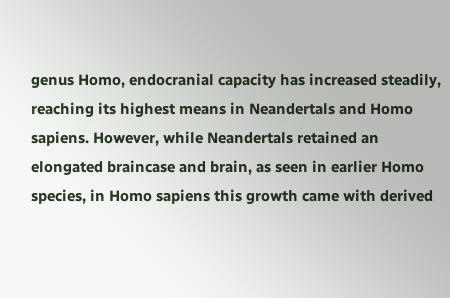genus Homo, endocranial capacity has increased steadily, reaching its highest means in Neandertals and Homo sapiens. However, while Neandertals retained an elongated braincase and brain, as seen in earlier Homo species, in Homo sapiens this growth came with derived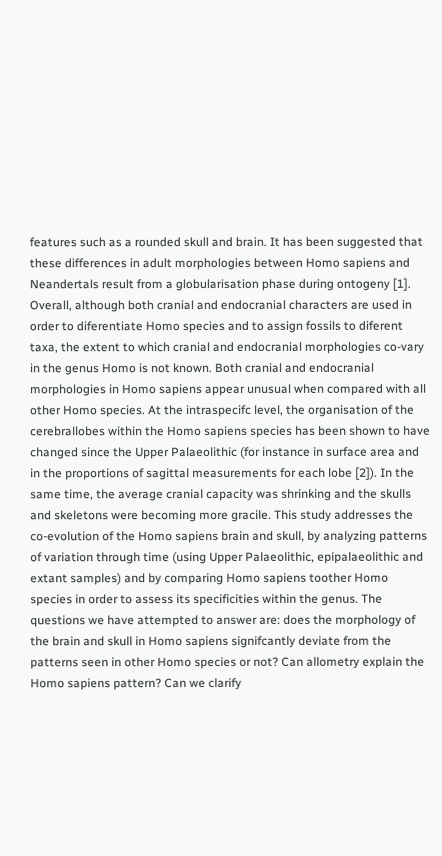features such as a rounded skull and brain. It has been suggested that these differences in adult morphologies between Homo sapiens and Neandertals result from a globularisation phase during ontogeny [1]. Overall, although both cranial and endocranial characters are used in order to diferentiate Homo species and to assign fossils to diferent taxa, the extent to which cranial and endocranial morphologies co-vary in the genus Homo is not known. Both cranial and endocranial morphologies in Homo sapiens appear unusual when compared with all other Homo species. At the intraspecifc level, the organisation of the cerebrallobes within the Homo sapiens species has been shown to have changed since the Upper Palaeolithic (for instance in surface area and in the proportions of sagittal measurements for each lobe [2]). In the same time, the average cranial capacity was shrinking and the skulls and skeletons were becoming more gracile. This study addresses the co-evolution of the Homo sapiens brain and skull, by analyzing patterns of variation through time (using Upper Palaeolithic, epipalaeolithic and extant samples) and by comparing Homo sapiens toother Homo species in order to assess its specificities within the genus. The questions we have attempted to answer are: does the morphology of the brain and skull in Homo sapiens signifcantly deviate from the patterns seen in other Homo species or not? Can allometry explain the Homo sapiens pattern? Can we clarify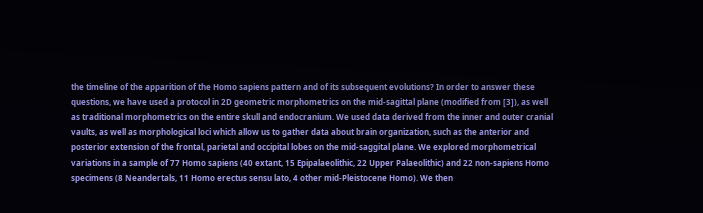the timeline of the apparition of the Homo sapiens pattern and of its subsequent evolutions? In order to answer these questions, we have used a protocol in 2D geometric morphometrics on the mid-sagittal plane (modified from [3]), as well as traditional morphometrics on the entire skull and endocranium. We used data derived from the inner and outer cranial vaults, as well as morphological loci which allow us to gather data about brain organization, such as the anterior and posterior extension of the frontal, parietal and occipital lobes on the mid-saggital plane. We explored morphometrical variations in a sample of 77 Homo sapiens (40 extant, 15 Epipalaeolithic, 22 Upper Palaeolithic) and 22 non-sapiens Homo specimens (8 Neandertals, 11 Homo erectus sensu lato, 4 other mid-Pleistocene Homo). We then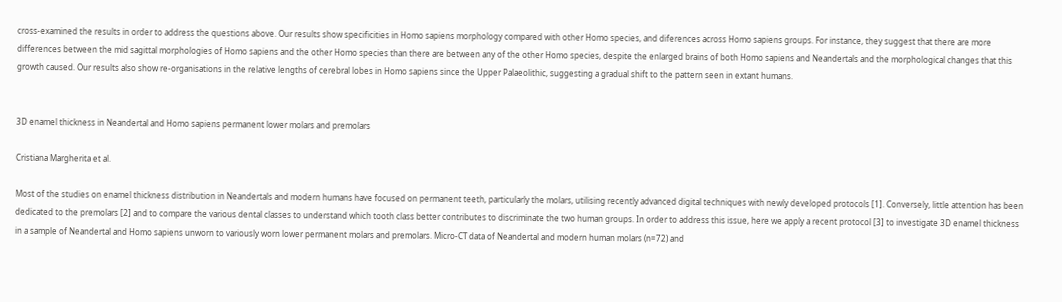cross-examined the results in order to address the questions above. Our results show specificities in Homo sapiens morphology compared with other Homo species, and diferences across Homo sapiens groups. For instance, they suggest that there are more differences between the mid sagittal morphologies of Homo sapiens and the other Homo species than there are between any of the other Homo species, despite the enlarged brains of both Homo sapiens and Neandertals and the morphological changes that this growth caused. Our results also show re-organisations in the relative lengths of cerebral lobes in Homo sapiens since the Upper Palaeolithic, suggesting a gradual shift to the pattern seen in extant humans.


3D enamel thickness in Neandertal and Homo sapiens permanent lower molars and premolars

Cristiana Margherita et al.

Most of the studies on enamel thickness distribution in Neandertals and modern humans have focused on permanent teeth, particularly the molars, utilising recently advanced digital techniques with newly developed protocols [1]. Conversely, little attention has been dedicated to the premolars [2] and to compare the various dental classes to understand which tooth class better contributes to discriminate the two human groups. In order to address this issue, here we apply a recent protocol [3] to investigate 3D enamel thickness in a sample of Neandertal and Homo sapiens unworn to variously worn lower permanent molars and premolars. Micro-CT data of Neandertal and modern human molars (n=72) and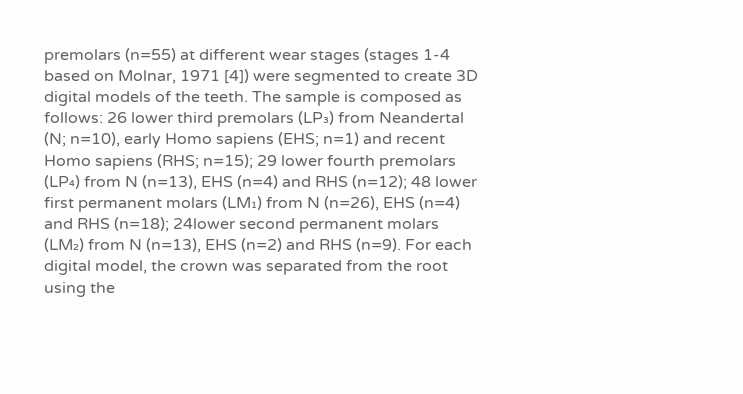premolars (n=55) at different wear stages (stages 1-4 based on Molnar, 1971 [4]) were segmented to create 3D digital models of the teeth. The sample is composed as follows: 26 lower third premolars (LP₃) from Neandertal (N; n=10), early Homo sapiens (EHS; n=1) and recent Homo sapiens (RHS; n=15); 29 lower fourth premolars (LP₄) from N (n=13), EHS (n=4) and RHS (n=12); 48 lower first permanent molars (LM₁) from N (n=26), EHS (n=4) and RHS (n=18); 24lower second permanent molars (LM₂) from N (n=13), EHS (n=2) and RHS (n=9). For each digital model, the crown was separated from the root using the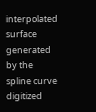interpolated surface generated by the spline curve digitized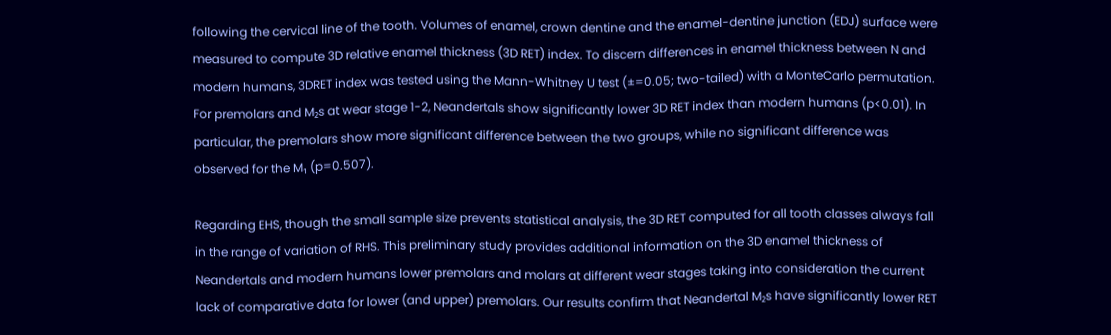following the cervical line of the tooth. Volumes of enamel, crown dentine and the enamel-dentine junction (EDJ) surface were measured to compute 3D relative enamel thickness (3D RET) index. To discern differences in enamel thickness between N and modern humans, 3DRET index was tested using the Mann-Whitney U test (±=0.05; two-tailed) with a MonteCarlo permutation. For premolars and M₂s at wear stage 1-2, Neandertals show significantly lower 3D RET index than modern humans (p<0.01). In particular, the premolars show more significant difference between the two groups, while no significant difference was observed for the M₁ (p=0.507).

Regarding EHS, though the small sample size prevents statistical analysis, the 3D RET computed for all tooth classes always fall in the range of variation of RHS. This preliminary study provides additional information on the 3D enamel thickness of Neandertals and modern humans lower premolars and molars at different wear stages taking into consideration the current lack of comparative data for lower (and upper) premolars. Our results confirm that Neandertal M₂s have significantly lower RET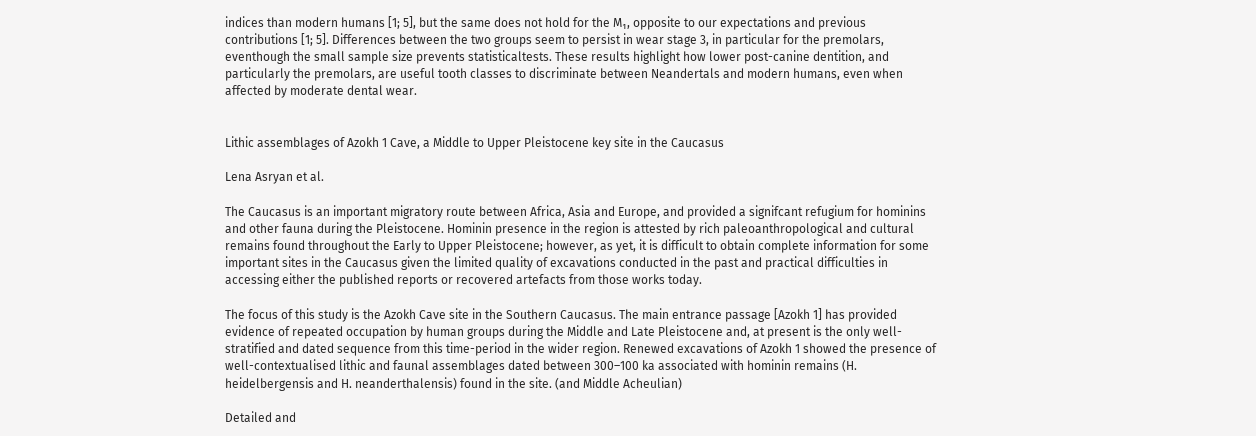indices than modern humans [1; 5], but the same does not hold for the M₁, opposite to our expectations and previous contributions [1; 5]. Differences between the two groups seem to persist in wear stage 3, in particular for the premolars, eventhough the small sample size prevents statisticaltests. These results highlight how lower post-canine dentition, and particularly the premolars, are useful tooth classes to discriminate between Neandertals and modern humans, even when affected by moderate dental wear.


Lithic assemblages of Azokh 1 Cave, a Middle to Upper Pleistocene key site in the Caucasus

Lena Asryan et al.

The Caucasus is an important migratory route between Africa, Asia and Europe, and provided a signifcant refugium for hominins and other fauna during the Pleistocene. Hominin presence in the region is attested by rich paleoanthropological and cultural remains found throughout the Early to Upper Pleistocene; however, as yet, it is difficult to obtain complete information for some important sites in the Caucasus given the limited quality of excavations conducted in the past and practical difficulties in accessing either the published reports or recovered artefacts from those works today.

The focus of this study is the Azokh Cave site in the Southern Caucasus. The main entrance passage [Azokh 1] has provided evidence of repeated occupation by human groups during the Middle and Late Pleistocene and, at present is the only well-stratified and dated sequence from this time-period in the wider region. Renewed excavations of Azokh 1 showed the presence of well-contextualised lithic and faunal assemblages dated between 300–100 ka associated with hominin remains (H. heidelbergensis and H. neanderthalensis) found in the site. (and Middle Acheulian)

Detailed and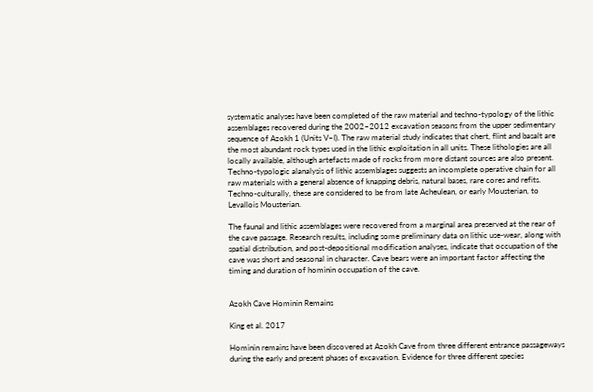systematic analyses have been completed of the raw material and techno-typology of the lithic assemblages recovered during the 2002–2012 excavation seasons from the upper sedimentary sequence of Azokh 1 (Units V–I). The raw material study indicates that chert, flint and basalt are the most abundant rock types used in the lithic exploitation in all units. These lithologies are all locally available, although artefacts made of rocks from more distant sources are also present. Techno-typologic alanalysis of lithic assemblages suggests an incomplete operative chain for all raw materials with a general absence of knapping debris, natural bases, rare cores and refits. Techno-culturally, these are considered to be from late Acheulean, or early Mousterian, to Levallois Mousterian.

The faunal and lithic assemblages were recovered from a marginal area preserved at the rear of the cave passage. Research results, including some preliminary data on lithic use-wear, along with spatial distribution, and post-depositional modification analyses, indicate that occupation of the cave was short and seasonal in character. Cave bears were an important factor affecting the timing and duration of hominin occupation of the cave.


Azokh Cave Hominin Remains

King et al. 2017

Hominin remains have been discovered at Azokh Cave from three different entrance passageways during the early and present phases of excavation. Evidence for three different species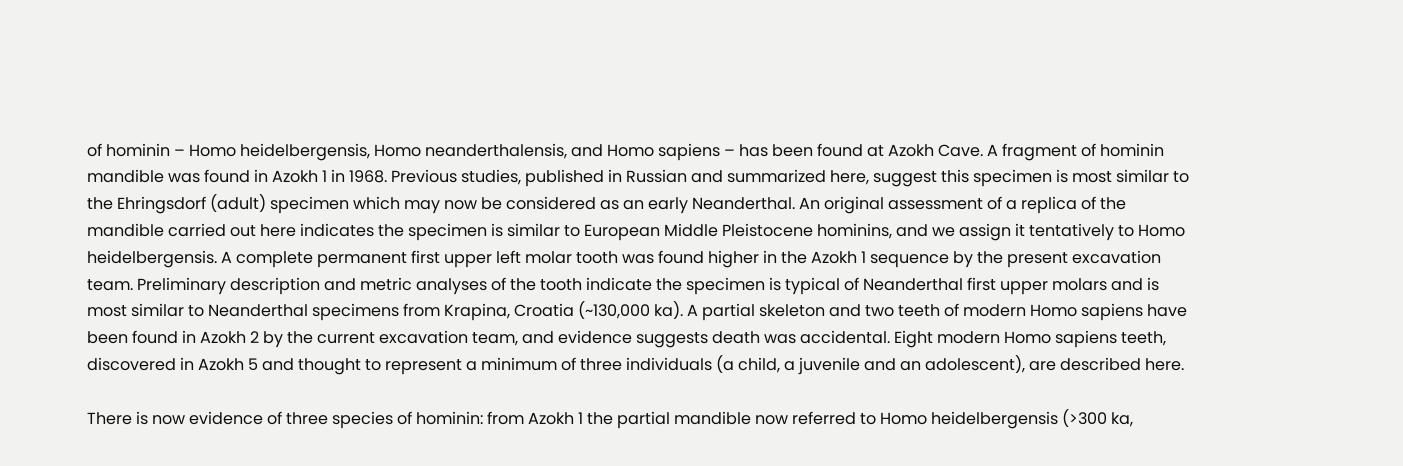of hominin – Homo heidelbergensis, Homo neanderthalensis, and Homo sapiens – has been found at Azokh Cave. A fragment of hominin mandible was found in Azokh 1 in 1968. Previous studies, published in Russian and summarized here, suggest this specimen is most similar to the Ehringsdorf (adult) specimen which may now be considered as an early Neanderthal. An original assessment of a replica of the mandible carried out here indicates the specimen is similar to European Middle Pleistocene hominins, and we assign it tentatively to Homo heidelbergensis. A complete permanent first upper left molar tooth was found higher in the Azokh 1 sequence by the present excavation team. Preliminary description and metric analyses of the tooth indicate the specimen is typical of Neanderthal first upper molars and is most similar to Neanderthal specimens from Krapina, Croatia (~130,000 ka). A partial skeleton and two teeth of modern Homo sapiens have been found in Azokh 2 by the current excavation team, and evidence suggests death was accidental. Eight modern Homo sapiens teeth, discovered in Azokh 5 and thought to represent a minimum of three individuals (a child, a juvenile and an adolescent), are described here.

There is now evidence of three species of hominin: from Azokh 1 the partial mandible now referred to Homo heidelbergensis (>300 ka,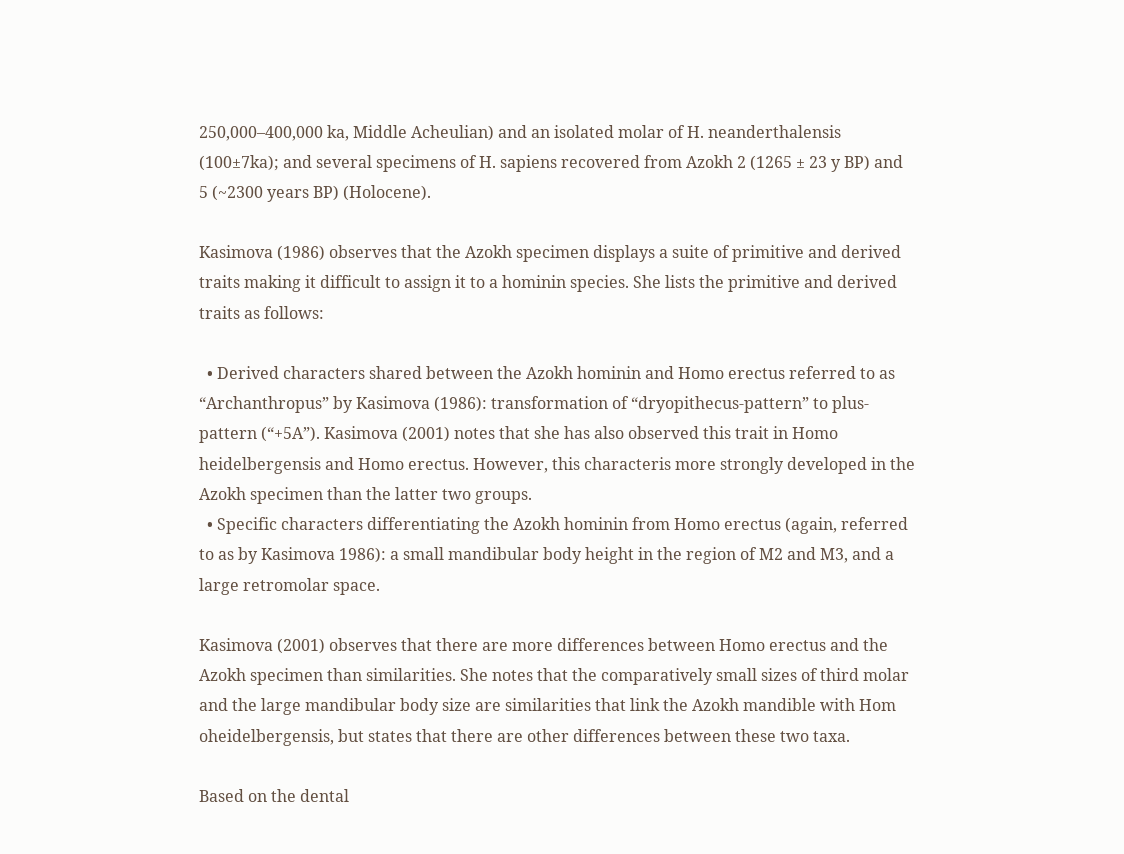250,000–400,000 ka, Middle Acheulian) and an isolated molar of H. neanderthalensis (100±7ka); and several specimens of H. sapiens recovered from Azokh 2 (1265 ± 23 y BP) and 5 (~2300 years BP) (Holocene).

Kasimova (1986) observes that the Azokh specimen displays a suite of primitive and derived traits making it difficult to assign it to a hominin species. She lists the primitive and derived traits as follows:

  • Derived characters shared between the Azokh hominin and Homo erectus referred to as “Archanthropus” by Kasimova (1986): transformation of “dryopithecus-pattern” to plus-pattern (“+5A”). Kasimova (2001) notes that she has also observed this trait in Homo heidelbergensis and Homo erectus. However, this characteris more strongly developed in the Azokh specimen than the latter two groups.
  • Specific characters differentiating the Azokh hominin from Homo erectus (again, referred to as by Kasimova 1986): a small mandibular body height in the region of M2 and M3, and a large retromolar space.

Kasimova (2001) observes that there are more differences between Homo erectus and the Azokh specimen than similarities. She notes that the comparatively small sizes of third molar and the large mandibular body size are similarities that link the Azokh mandible with Hom oheidelbergensis, but states that there are other differences between these two taxa.

Based on the dental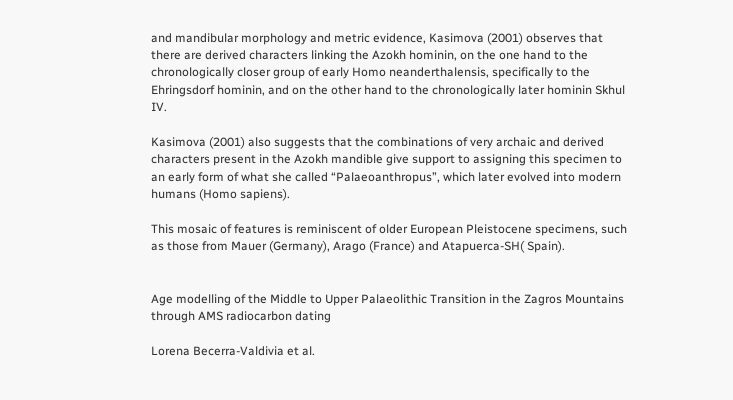and mandibular morphology and metric evidence, Kasimova (2001) observes that there are derived characters linking the Azokh hominin, on the one hand to the chronologically closer group of early Homo neanderthalensis, specifically to the Ehringsdorf hominin, and on the other hand to the chronologically later hominin Skhul IV.

Kasimova (2001) also suggests that the combinations of very archaic and derived characters present in the Azokh mandible give support to assigning this specimen to an early form of what she called “Palaeoanthropus”, which later evolved into modern humans (Homo sapiens).

This mosaic of features is reminiscent of older European Pleistocene specimens, such as those from Mauer (Germany), Arago (France) and Atapuerca-SH( Spain).


Age modelling of the Middle to Upper Palaeolithic Transition in the Zagros Mountains through AMS radiocarbon dating

Lorena Becerra-Valdivia et al.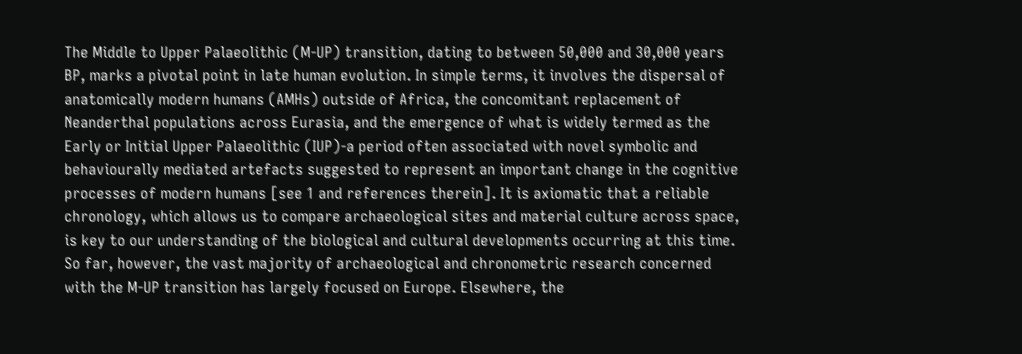The Middle to Upper Palaeolithic (M-UP) transition, dating to between 50,000 and 30,000 years BP, marks a pivotal point in late human evolution. In simple terms, it involves the dispersal of anatomically modern humans (AMHs) outside of Africa, the concomitant replacement of Neanderthal populations across Eurasia, and the emergence of what is widely termed as the Early or Initial Upper Palaeolithic (IUP)-a period often associated with novel symbolic and behaviourally mediated artefacts suggested to represent an important change in the cognitive processes of modern humans [see 1 and references therein]. It is axiomatic that a reliable chronology, which allows us to compare archaeological sites and material culture across space, is key to our understanding of the biological and cultural developments occurring at this time. So far, however, the vast majority of archaeological and chronometric research concerned with the M-UP transition has largely focused on Europe. Elsewhere, the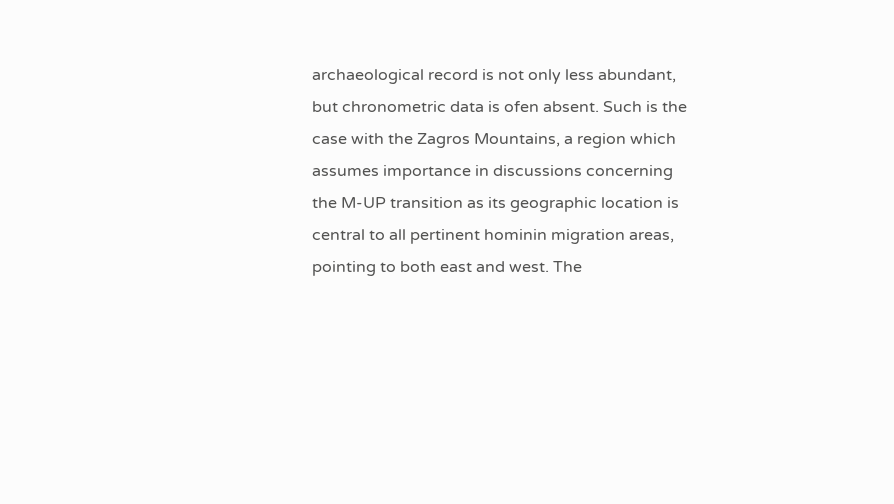archaeological record is not only less abundant, but chronometric data is ofen absent. Such is the case with the Zagros Mountains, a region which assumes importance in discussions concerning the M-UP transition as its geographic location is central to all pertinent hominin migration areas, pointing to both east and west. The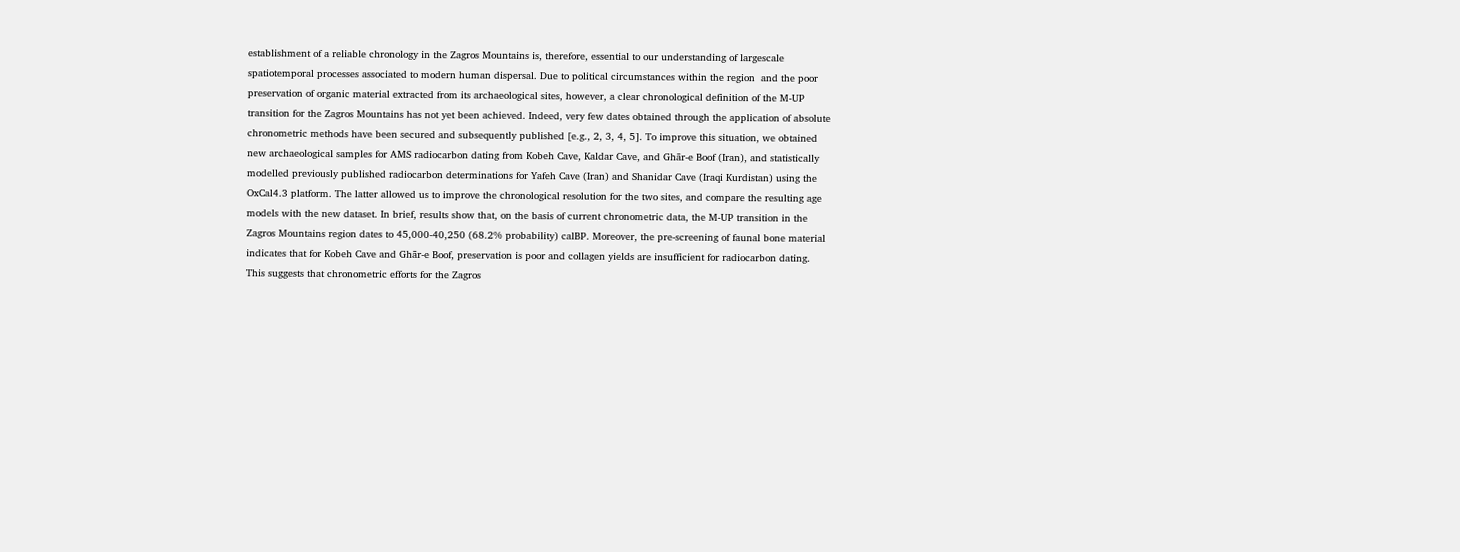establishment of a reliable chronology in the Zagros Mountains is, therefore, essential to our understanding of largescale spatiotemporal processes associated to modern human dispersal. Due to political circumstances within the region  and the poor preservation of organic material extracted from its archaeological sites, however, a clear chronological definition of the M-UP transition for the Zagros Mountains has not yet been achieved. Indeed, very few dates obtained through the application of absolute chronometric methods have been secured and subsequently published [e.g., 2, 3, 4, 5]. To improve this situation, we obtained new archaeological samples for AMS radiocarbon dating from Kobeh Cave, Kaldar Cave, and Ghār-e Boof (Iran), and statistically modelled previously published radiocarbon determinations for Yafeh Cave (Iran) and Shanidar Cave (Iraqi Kurdistan) using the OxCal4.3 platform. The latter allowed us to improve the chronological resolution for the two sites, and compare the resulting age models with the new dataset. In brief, results show that, on the basis of current chronometric data, the M-UP transition in the Zagros Mountains region dates to 45,000-40,250 (68.2% probability) calBP. Moreover, the pre-screening of faunal bone material indicates that for Kobeh Cave and Ghār-e Boof, preservation is poor and collagen yields are insufficient for radiocarbon dating. This suggests that chronometric efforts for the Zagros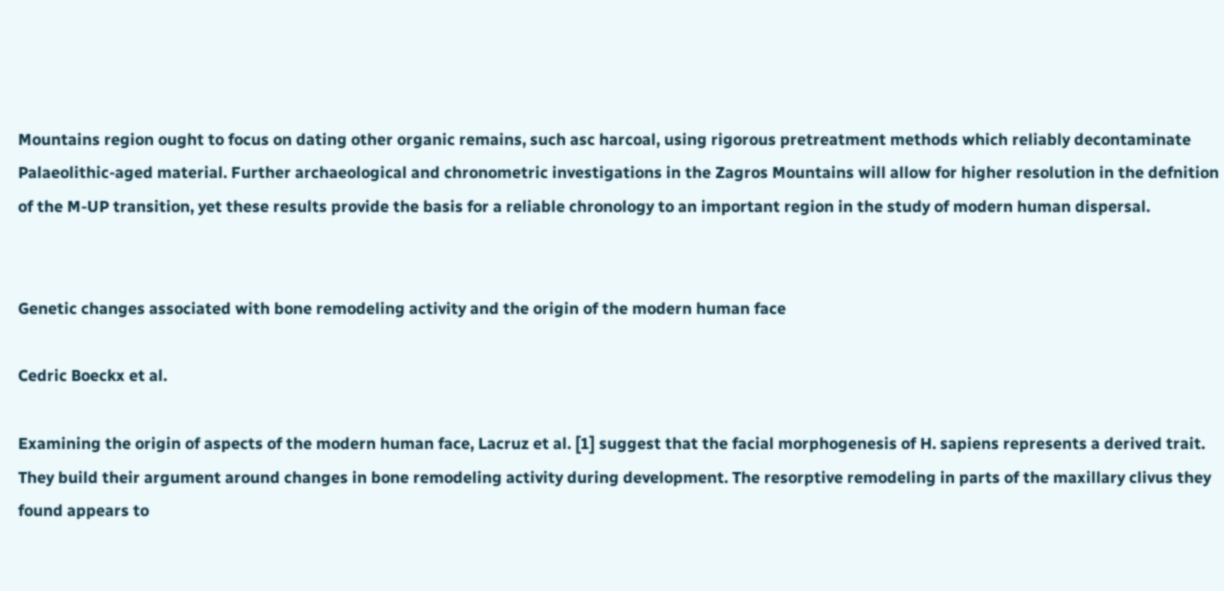Mountains region ought to focus on dating other organic remains, such asc harcoal, using rigorous pretreatment methods which reliably decontaminate Palaeolithic-aged material. Further archaeological and chronometric investigations in the Zagros Mountains will allow for higher resolution in the defnition of the M-UP transition, yet these results provide the basis for a reliable chronology to an important region in the study of modern human dispersal.


Genetic changes associated with bone remodeling activity and the origin of the modern human face

Cedric Boeckx et al.

Examining the origin of aspects of the modern human face, Lacruz et al. [1] suggest that the facial morphogenesis of H. sapiens represents a derived trait. They build their argument around changes in bone remodeling activity during development. The resorptive remodeling in parts of the maxillary clivus they found appears to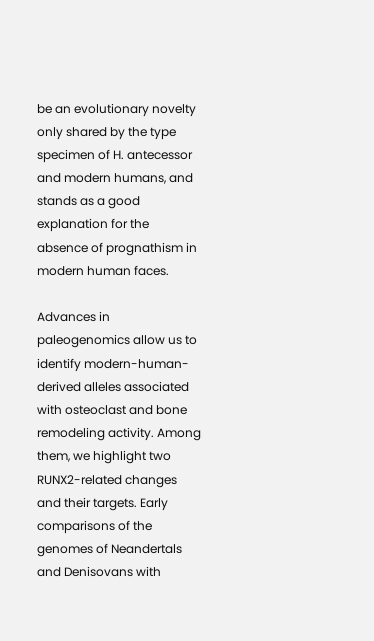be an evolutionary novelty only shared by the type specimen of H. antecessor and modern humans, and stands as a good explanation for the absence of prognathism in modern human faces.

Advances in paleogenomics allow us to identify modern-human-derived alleles associated with osteoclast and bone remodeling activity. Among them, we highlight two RUNX2-related changes and their targets. Early comparisons of the genomes of Neandertals and Denisovans with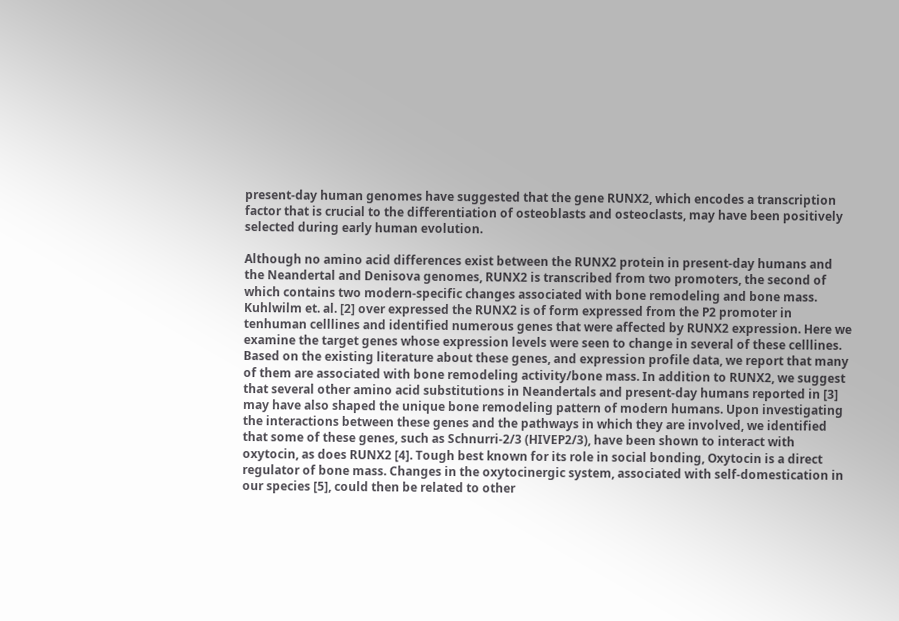present-day human genomes have suggested that the gene RUNX2, which encodes a transcription factor that is crucial to the differentiation of osteoblasts and osteoclasts, may have been positively selected during early human evolution.

Although no amino acid differences exist between the RUNX2 protein in present-day humans and the Neandertal and Denisova genomes, RUNX2 is transcribed from two promoters, the second of which contains two modern-specific changes associated with bone remodeling and bone mass. Kuhlwilm et. al. [2] over expressed the RUNX2 is of form expressed from the P2 promoter in tenhuman celllines and identified numerous genes that were affected by RUNX2 expression. Here we examine the target genes whose expression levels were seen to change in several of these celllines. Based on the existing literature about these genes, and expression profile data, we report that many of them are associated with bone remodeling activity/bone mass. In addition to RUNX2, we suggest that several other amino acid substitutions in Neandertals and present-day humans reported in [3] may have also shaped the unique bone remodeling pattern of modern humans. Upon investigating the interactions between these genes and the pathways in which they are involved, we identified that some of these genes, such as Schnurri-2/3 (HIVEP2/3), have been shown to interact with oxytocin, as does RUNX2 [4]. Tough best known for its role in social bonding, Oxytocin is a direct regulator of bone mass. Changes in the oxytocinergic system, associated with self-domestication in our species [5], could then be related to other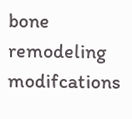bone remodeling modifcations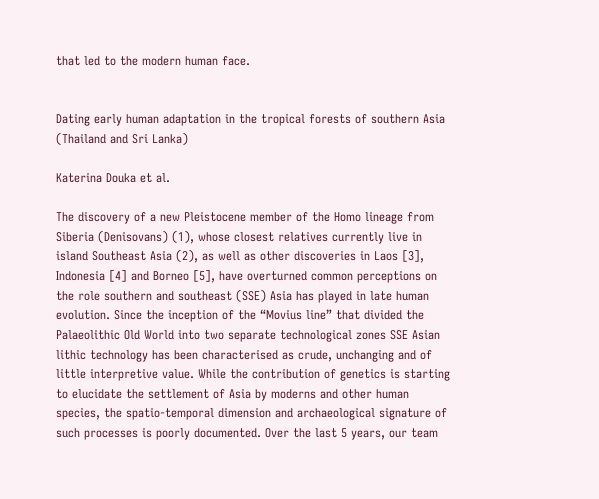that led to the modern human face.


Dating early human adaptation in the tropical forests of southern Asia (Thailand and Sri Lanka)

Katerina Douka et al.

The discovery of a new Pleistocene member of the Homo lineage from Siberia (Denisovans) (1), whose closest relatives currently live in island Southeast Asia (2), as well as other discoveries in Laos [3], Indonesia [4] and Borneo [5], have overturned common perceptions on the role southern and southeast (SSE) Asia has played in late human evolution. Since the inception of the “Movius line” that divided the Palaeolithic Old World into two separate technological zones SSE Asian lithic technology has been characterised as crude, unchanging and of little interpretive value. While the contribution of genetics is starting to elucidate the settlement of Asia by moderns and other human species, the spatio-temporal dimension and archaeological signature of such processes is poorly documented. Over the last 5 years, our team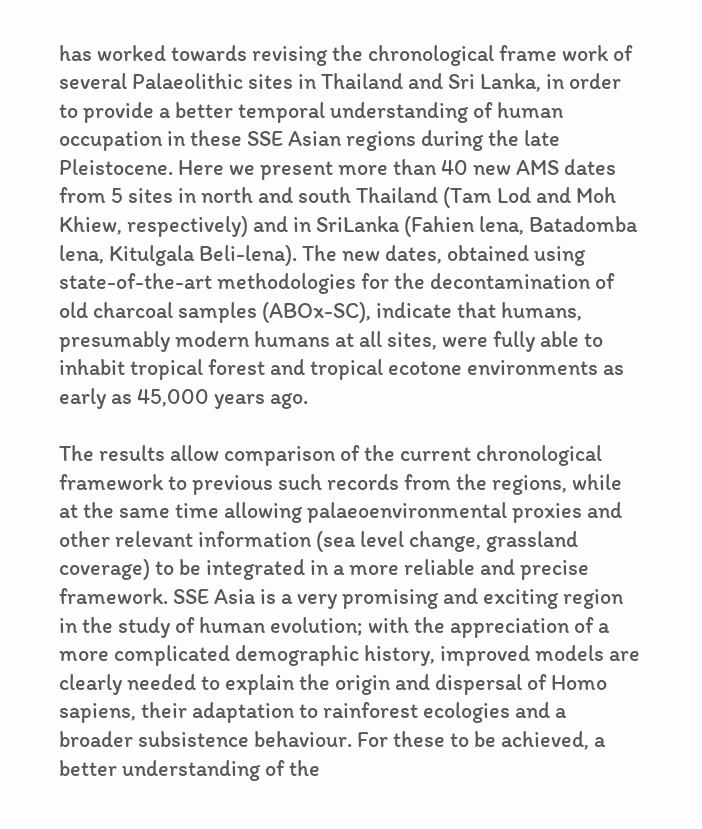has worked towards revising the chronological frame work of several Palaeolithic sites in Thailand and Sri Lanka, in order to provide a better temporal understanding of human occupation in these SSE Asian regions during the late Pleistocene. Here we present more than 40 new AMS dates from 5 sites in north and south Thailand (Tam Lod and Moh Khiew, respectively) and in SriLanka (Fahien lena, Batadomba lena, Kitulgala Beli-lena). The new dates, obtained using state-of-the-art methodologies for the decontamination of old charcoal samples (ABOx-SC), indicate that humans, presumably modern humans at all sites, were fully able to inhabit tropical forest and tropical ecotone environments as early as 45,000 years ago.

The results allow comparison of the current chronological framework to previous such records from the regions, while at the same time allowing palaeoenvironmental proxies and other relevant information (sea level change, grassland coverage) to be integrated in a more reliable and precise framework. SSE Asia is a very promising and exciting region in the study of human evolution; with the appreciation of a more complicated demographic history, improved models are clearly needed to explain the origin and dispersal of Homo sapiens, their adaptation to rainforest ecologies and a broader subsistence behaviour. For these to be achieved, a better understanding of the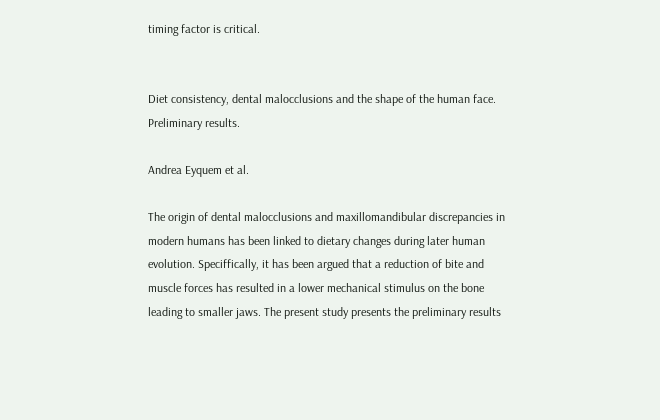timing factor is critical.


Diet consistency, dental malocclusions and the shape of the human face. Preliminary results.

Andrea Eyquem et al.

The origin of dental malocclusions and maxillomandibular discrepancies in modern humans has been linked to dietary changes during later human evolution. Speciffically, it has been argued that a reduction of bite and muscle forces has resulted in a lower mechanical stimulus on the bone leading to smaller jaws. The present study presents the preliminary results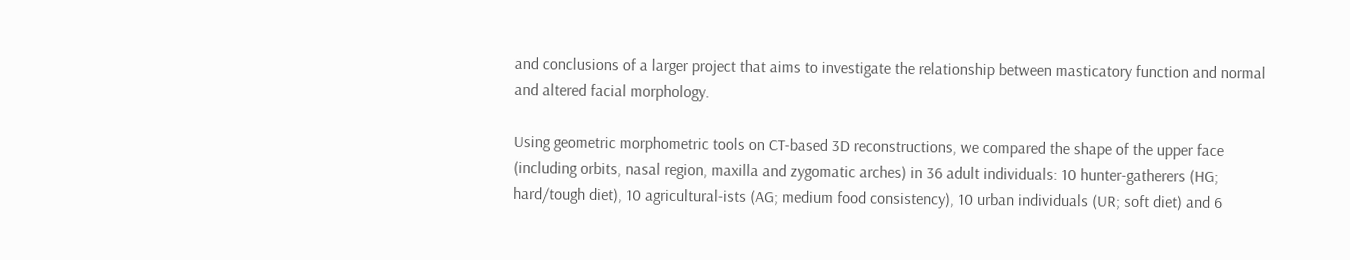and conclusions of a larger project that aims to investigate the relationship between masticatory function and normal and altered facial morphology.

Using geometric morphometric tools on CT-based 3D reconstructions, we compared the shape of the upper face (including orbits, nasal region, maxilla and zygomatic arches) in 36 adult individuals: 10 hunter-gatherers (HG; hard/tough diet), 10 agricultural-ists (AG; medium food consistency), 10 urban individuals (UR; soft diet) and 6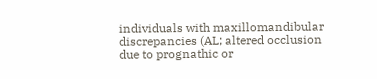individuals with maxillomandibular discrepancies (AL; altered occlusion due to prognathic or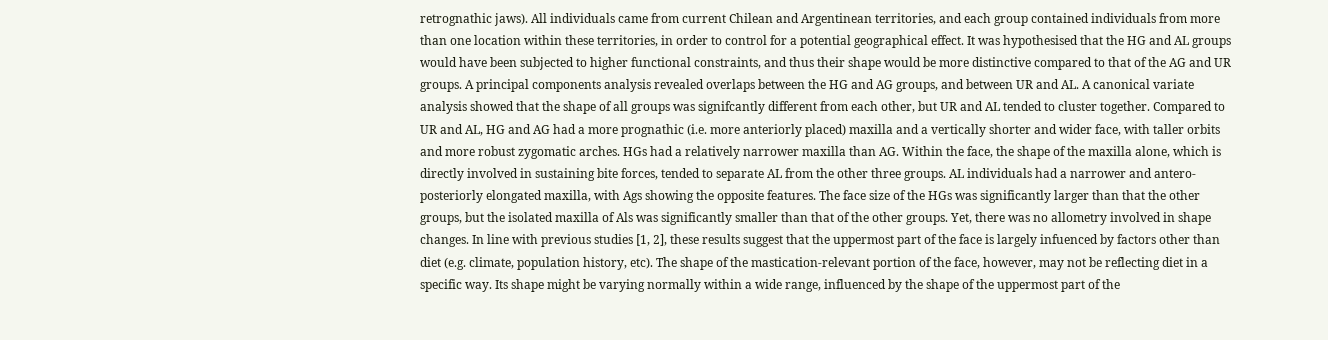retrognathic jaws). All individuals came from current Chilean and Argentinean territories, and each group contained individuals from more than one location within these territories, in order to control for a potential geographical effect. It was hypothesised that the HG and AL groups would have been subjected to higher functional constraints, and thus their shape would be more distinctive compared to that of the AG and UR groups. A principal components analysis revealed overlaps between the HG and AG groups, and between UR and AL. A canonical variate analysis showed that the shape of all groups was signifcantly different from each other, but UR and AL tended to cluster together. Compared to UR and AL, HG and AG had a more prognathic (i.e. more anteriorly placed) maxilla and a vertically shorter and wider face, with taller orbits and more robust zygomatic arches. HGs had a relatively narrower maxilla than AG. Within the face, the shape of the maxilla alone, which is directly involved in sustaining bite forces, tended to separate AL from the other three groups. AL individuals had a narrower and antero-posteriorly elongated maxilla, with Ags showing the opposite features. The face size of the HGs was significantly larger than that the other groups, but the isolated maxilla of Als was significantly smaller than that of the other groups. Yet, there was no allometry involved in shape changes. In line with previous studies [1, 2], these results suggest that the uppermost part of the face is largely infuenced by factors other than diet (e.g. climate, population history, etc). The shape of the mastication-relevant portion of the face, however, may not be reflecting diet in a specific way. Its shape might be varying normally within a wide range, influenced by the shape of the uppermost part of the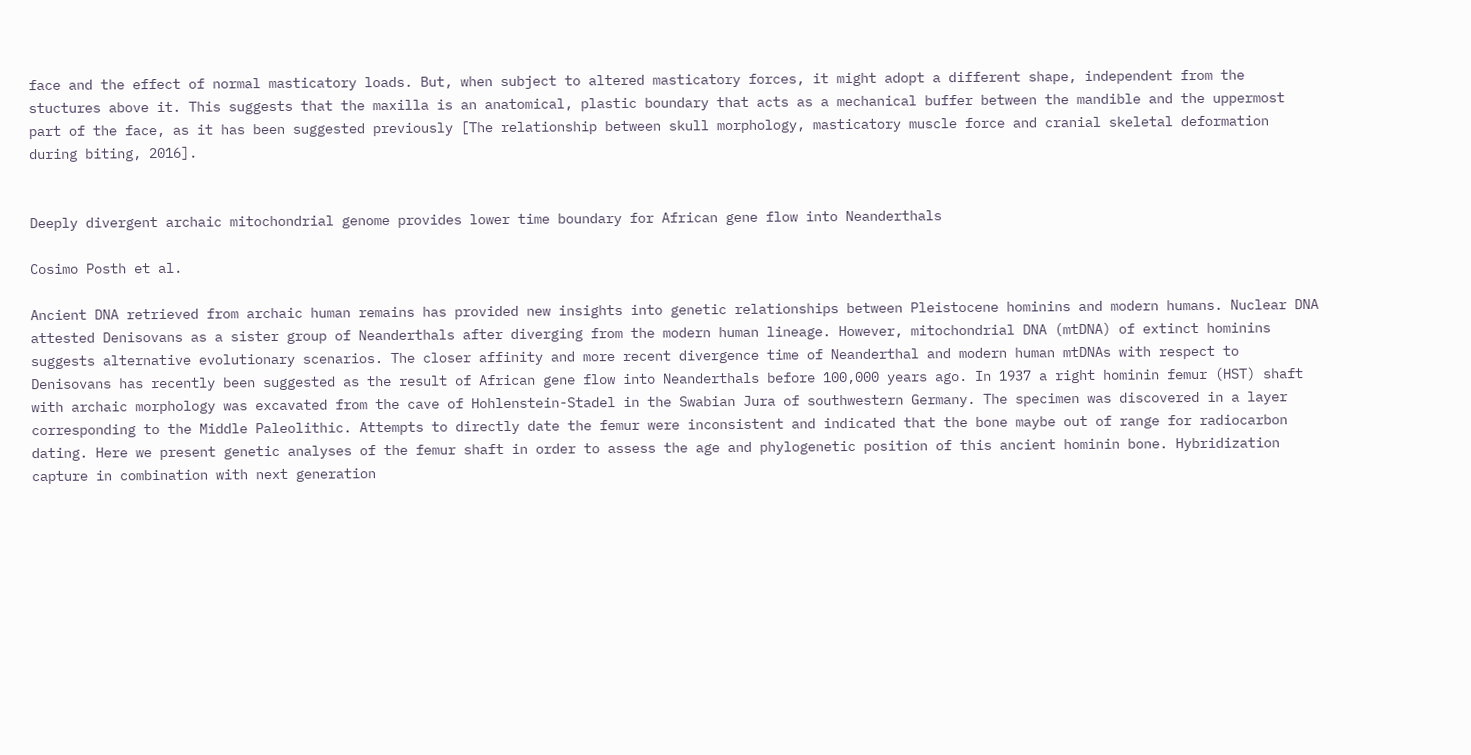face and the effect of normal masticatory loads. But, when subject to altered masticatory forces, it might adopt a different shape, independent from the stuctures above it. This suggests that the maxilla is an anatomical, plastic boundary that acts as a mechanical buffer between the mandible and the uppermost part of the face, as it has been suggested previously [The relationship between skull morphology, masticatory muscle force and cranial skeletal deformation during biting, 2016].


Deeply divergent archaic mitochondrial genome provides lower time boundary for African gene flow into Neanderthals

Cosimo Posth et al.

Ancient DNA retrieved from archaic human remains has provided new insights into genetic relationships between Pleistocene hominins and modern humans. Nuclear DNA attested Denisovans as a sister group of Neanderthals after diverging from the modern human lineage. However, mitochondrial DNA (mtDNA) of extinct hominins suggests alternative evolutionary scenarios. The closer affinity and more recent divergence time of Neanderthal and modern human mtDNAs with respect to Denisovans has recently been suggested as the result of African gene flow into Neanderthals before 100,000 years ago. In 1937 a right hominin femur (HST) shaft with archaic morphology was excavated from the cave of Hohlenstein-Stadel in the Swabian Jura of southwestern Germany. The specimen was discovered in a layer corresponding to the Middle Paleolithic. Attempts to directly date the femur were inconsistent and indicated that the bone maybe out of range for radiocarbon dating. Here we present genetic analyses of the femur shaft in order to assess the age and phylogenetic position of this ancient hominin bone. Hybridization capture in combination with next generation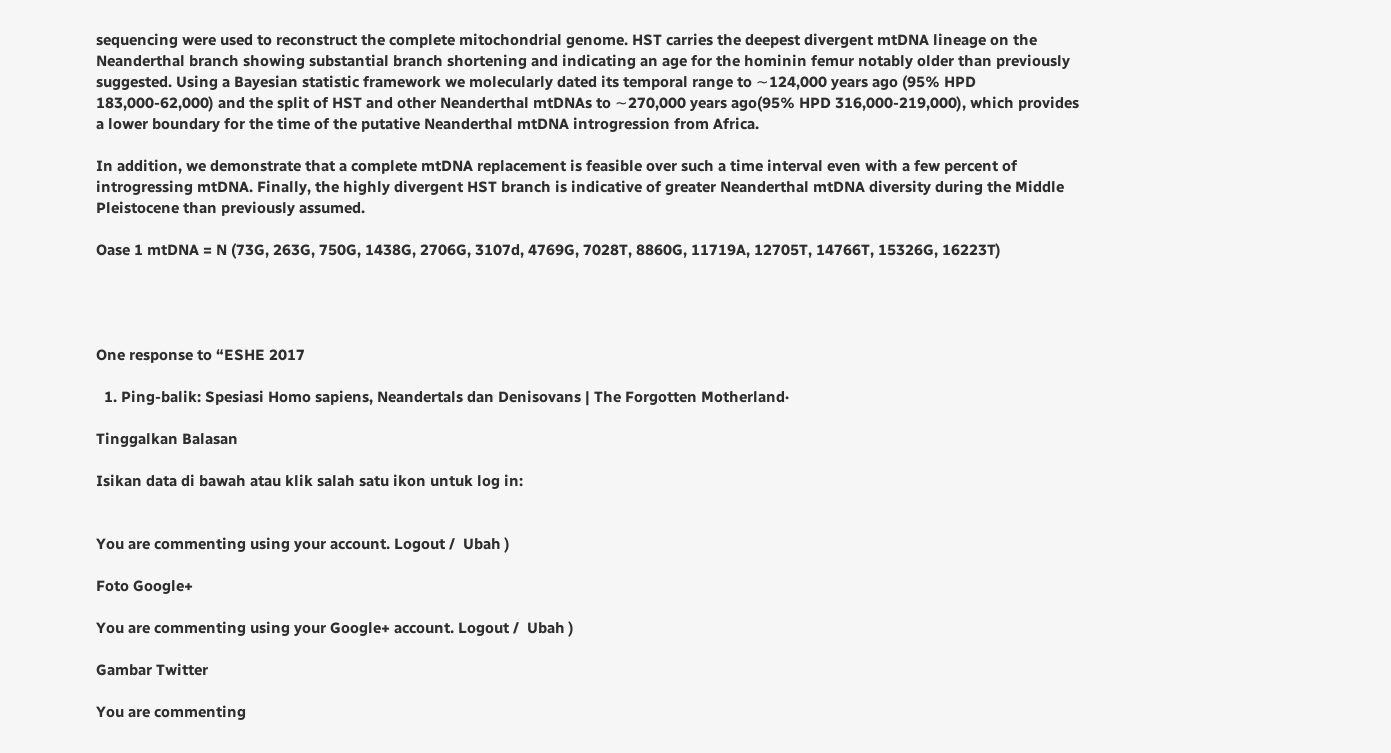sequencing were used to reconstruct the complete mitochondrial genome. HST carries the deepest divergent mtDNA lineage on the Neanderthal branch showing substantial branch shortening and indicating an age for the hominin femur notably older than previously suggested. Using a Bayesian statistic framework we molecularly dated its temporal range to ∼124,000 years ago (95% HPD 183,000-62,000) and the split of HST and other Neanderthal mtDNAs to ∼270,000 years ago(95% HPD 316,000-219,000), which provides a lower boundary for the time of the putative Neanderthal mtDNA introgression from Africa.

In addition, we demonstrate that a complete mtDNA replacement is feasible over such a time interval even with a few percent of introgressing mtDNA. Finally, the highly divergent HST branch is indicative of greater Neanderthal mtDNA diversity during the Middle Pleistocene than previously assumed.

Oase 1 mtDNA = N (73G, 263G, 750G, 1438G, 2706G, 3107d, 4769G, 7028T, 8860G, 11719A, 12705T, 14766T, 15326G, 16223T)




One response to “ESHE 2017

  1. Ping-balik: Spesiasi Homo sapiens, Neandertals dan Denisovans | The Forgotten Motherland·

Tinggalkan Balasan

Isikan data di bawah atau klik salah satu ikon untuk log in:


You are commenting using your account. Logout /  Ubah )

Foto Google+

You are commenting using your Google+ account. Logout /  Ubah )

Gambar Twitter

You are commenting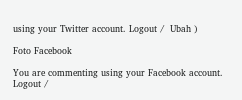using your Twitter account. Logout /  Ubah )

Foto Facebook

You are commenting using your Facebook account. Logout /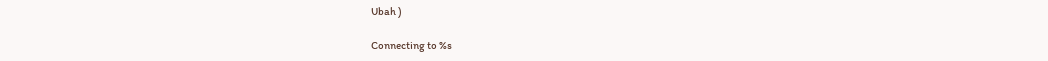Ubah )

Connecting to %s